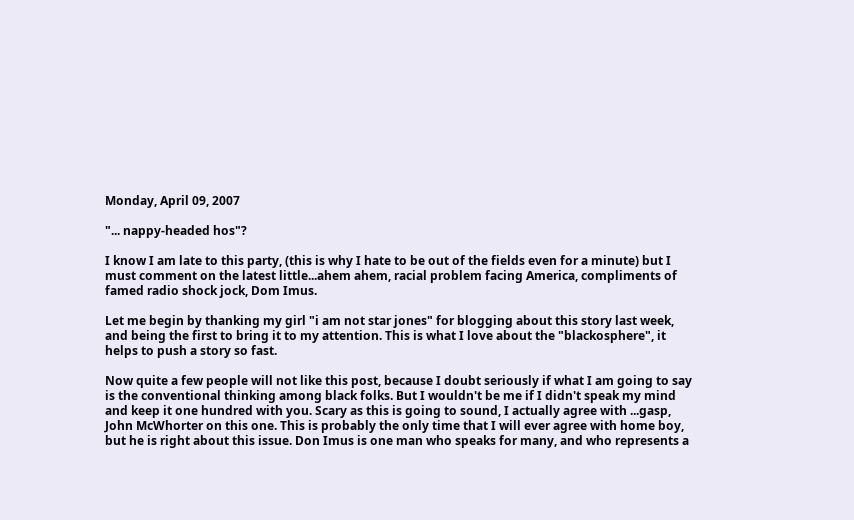Monday, April 09, 2007

"... nappy-headed hos"?

I know I am late to this party, (this is why I hate to be out of the fields even for a minute) but I must comment on the latest little...ahem ahem, racial problem facing America, compliments of famed radio shock jock, Dom Imus.

Let me begin by thanking my girl "i am not star jones" for blogging about this story last week, and being the first to bring it to my attention. This is what I love about the "blackosphere", it helps to push a story so fast.

Now quite a few people will not like this post, because I doubt seriously if what I am going to say is the conventional thinking among black folks. But I wouldn't be me if I didn't speak my mind and keep it one hundred with you. Scary as this is going to sound, I actually agree with ...gasp, John McWhorter on this one. This is probably the only time that I will ever agree with home boy, but he is right about this issue. Don Imus is one man who speaks for many, and who represents a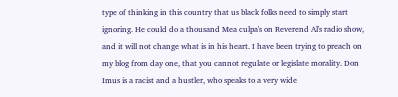type of thinking in this country that us black folks need to simply start ignoring. He could do a thousand Mea culpa's on Reverend Al's radio show, and it will not change what is in his heart. I have been trying to preach on my blog from day one, that you cannot regulate or legislate morality. Don Imus is a racist and a hustler, who speaks to a very wide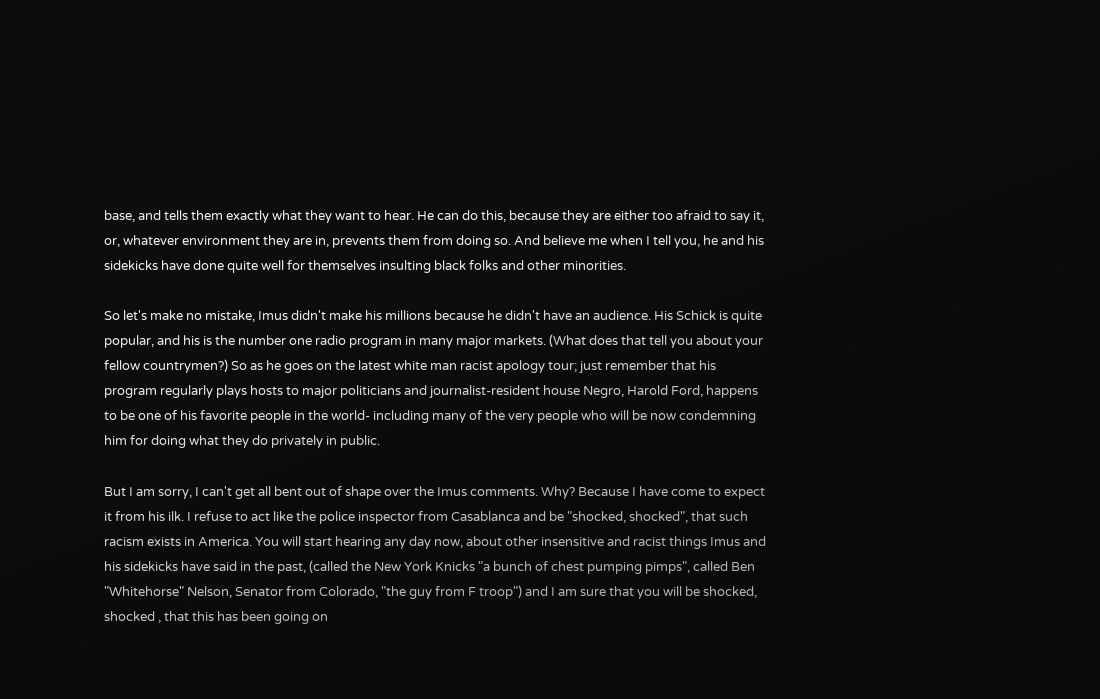base, and tells them exactly what they want to hear. He can do this, because they are either too afraid to say it, or, whatever environment they are in, prevents them from doing so. And believe me when I tell you, he and his sidekicks have done quite well for themselves insulting black folks and other minorities.

So let's make no mistake, Imus didn't make his millions because he didn't have an audience. His Schick is quite popular, and his is the number one radio program in many major markets. (What does that tell you about your fellow countrymen?) So as he goes on the latest white man racist apology tour; just remember that his program regularly plays hosts to major politicians and journalist-resident house Negro, Harold Ford, happens to be one of his favorite people in the world- including many of the very people who will be now condemning him for doing what they do privately in public.

But I am sorry, I can't get all bent out of shape over the Imus comments. Why? Because I have come to expect it from his ilk. I refuse to act like the police inspector from Casablanca and be "shocked, shocked", that such racism exists in America. You will start hearing any day now, about other insensitive and racist things Imus and his sidekicks have said in the past, (called the New York Knicks "a bunch of chest pumping pimps", called Ben "Whitehorse" Nelson, Senator from Colorado, "the guy from F troop") and I am sure that you will be shocked, shocked , that this has been going on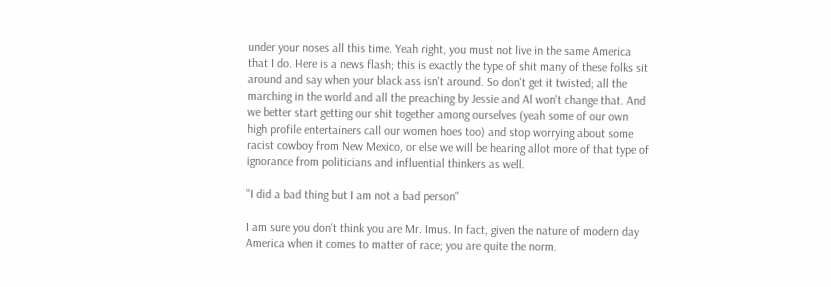under your noses all this time. Yeah right, you must not live in the same America that I do. Here is a news flash; this is exactly the type of shit many of these folks sit around and say when your black ass isn't around. So don't get it twisted; all the marching in the world and all the preaching by Jessie and Al won't change that. And we better start getting our shit together among ourselves (yeah some of our own high profile entertainers call our women hoes too) and stop worrying about some racist cowboy from New Mexico, or else we will be hearing allot more of that type of ignorance from politicians and influential thinkers as well.

"I did a bad thing but I am not a bad person"

I am sure you don't think you are Mr. Imus. In fact, given the nature of modern day America when it comes to matter of race; you are quite the norm.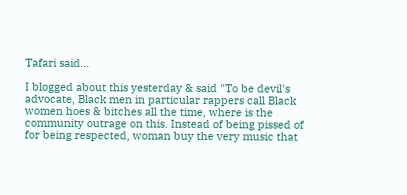Tafari said...

I blogged about this yesterday & said "To be devil's advocate, Black men in particular rappers call Black women hoes & bitches all the time, where is the community outrage on this. Instead of being pissed of for being respected, woman buy the very music that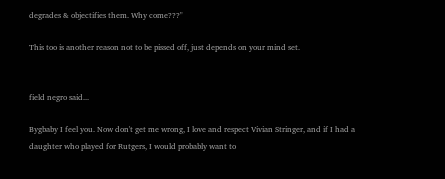degrades & objectifies them. Why come???"

This too is another reason not to be pissed off, just depends on your mind set.


field negro said...

Bygbaby I feel you. Now don't get me wrong, I love and respect Vivian Stringer, and if I had a daughter who played for Rutgers, I would probably want to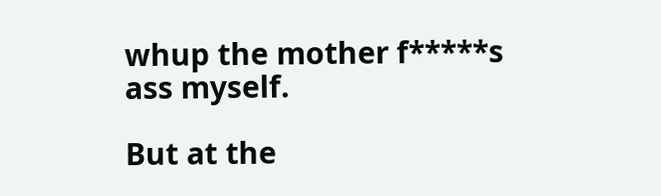whup the mother f*****s ass myself.

But at the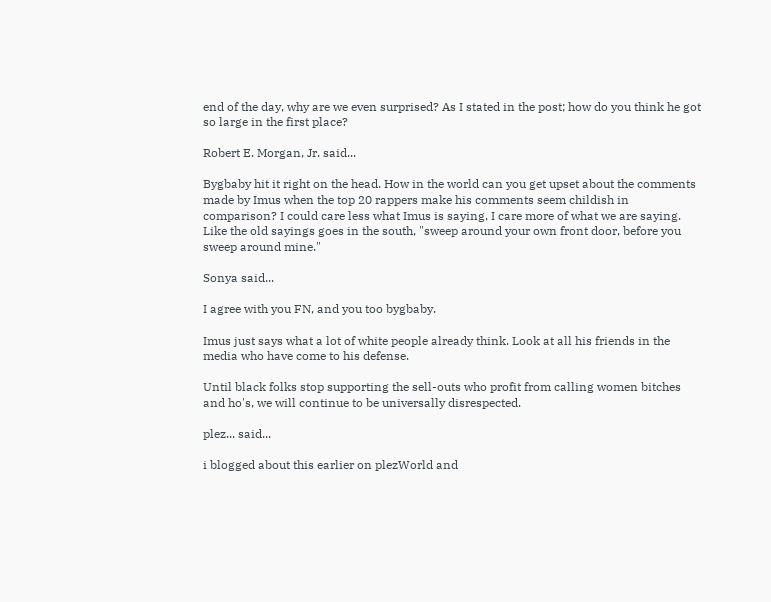end of the day, why are we even surprised? As I stated in the post; how do you think he got so large in the first place?

Robert E. Morgan, Jr. said...

Bygbaby hit it right on the head. How in the world can you get upset about the comments made by Imus when the top 20 rappers make his comments seem childish in comparison? I could care less what Imus is saying, I care more of what we are saying. Like the old sayings goes in the south, "sweep around your own front door, before you sweep around mine."

Sonya said...

I agree with you FN, and you too bygbaby.

Imus just says what a lot of white people already think. Look at all his friends in the media who have come to his defense.

Until black folks stop supporting the sell-outs who profit from calling women bitches and ho's, we will continue to be universally disrespected.

plez... said...

i blogged about this earlier on plezWorld and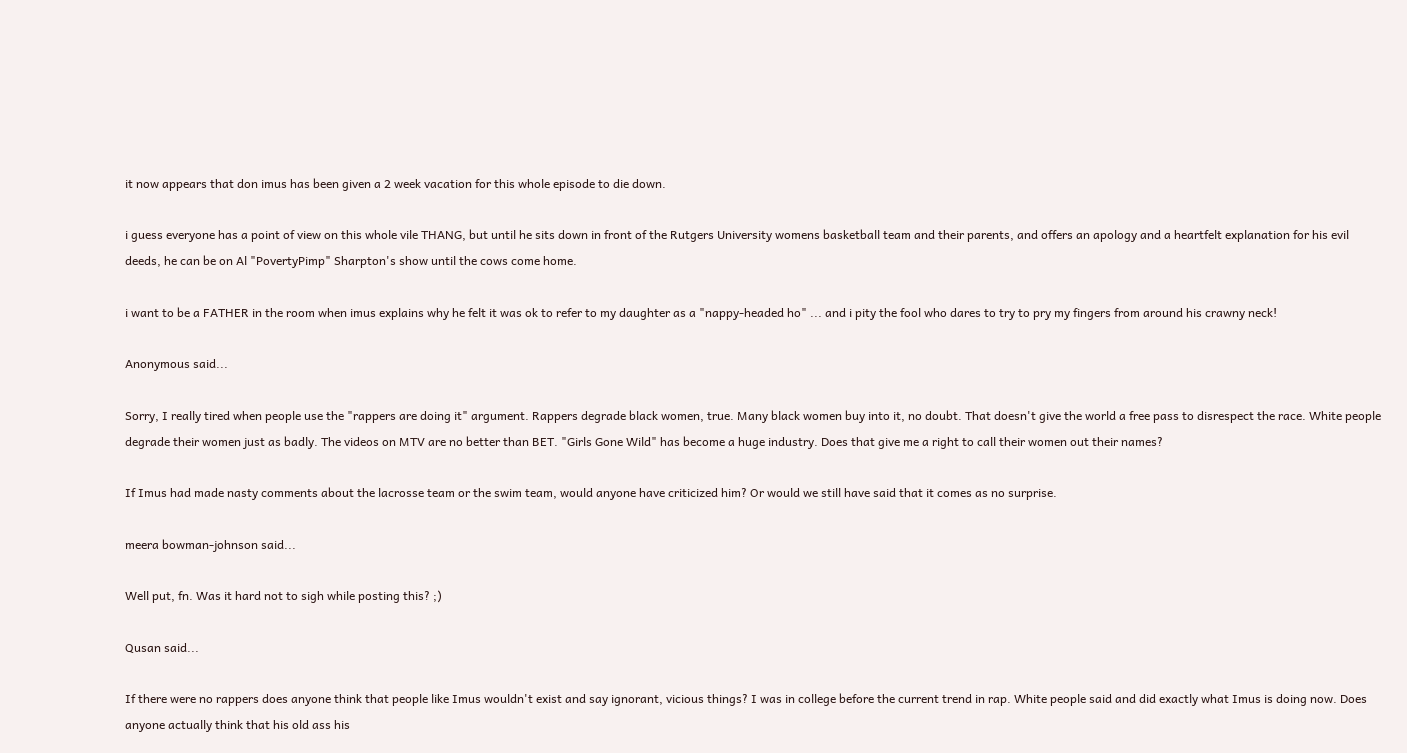it now appears that don imus has been given a 2 week vacation for this whole episode to die down.

i guess everyone has a point of view on this whole vile THANG, but until he sits down in front of the Rutgers University womens basketball team and their parents, and offers an apology and a heartfelt explanation for his evil deeds, he can be on Al "PovertyPimp" Sharpton's show until the cows come home.

i want to be a FATHER in the room when imus explains why he felt it was ok to refer to my daughter as a "nappy-headed ho" ... and i pity the fool who dares to try to pry my fingers from around his crawny neck!

Anonymous said...

Sorry, I really tired when people use the "rappers are doing it" argument. Rappers degrade black women, true. Many black women buy into it, no doubt. That doesn't give the world a free pass to disrespect the race. White people degrade their women just as badly. The videos on MTV are no better than BET. "Girls Gone Wild" has become a huge industry. Does that give me a right to call their women out their names?

If Imus had made nasty comments about the lacrosse team or the swim team, would anyone have criticized him? Or would we still have said that it comes as no surprise.

meera bowman-johnson said...

Well put, fn. Was it hard not to sigh while posting this? ;)

Qusan said...

If there were no rappers does anyone think that people like Imus wouldn't exist and say ignorant, vicious things? I was in college before the current trend in rap. White people said and did exactly what Imus is doing now. Does anyone actually think that his old ass his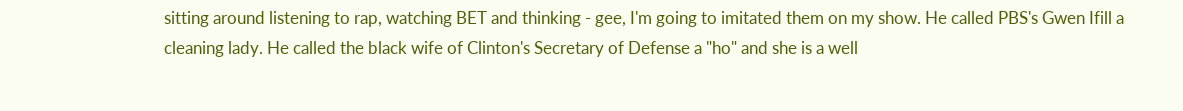sitting around listening to rap, watching BET and thinking - gee, I'm going to imitated them on my show. He called PBS's Gwen Ifill a cleaning lady. He called the black wife of Clinton's Secretary of Defense a "ho" and she is a well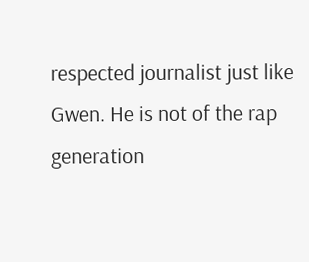respected journalist just like Gwen. He is not of the rap generation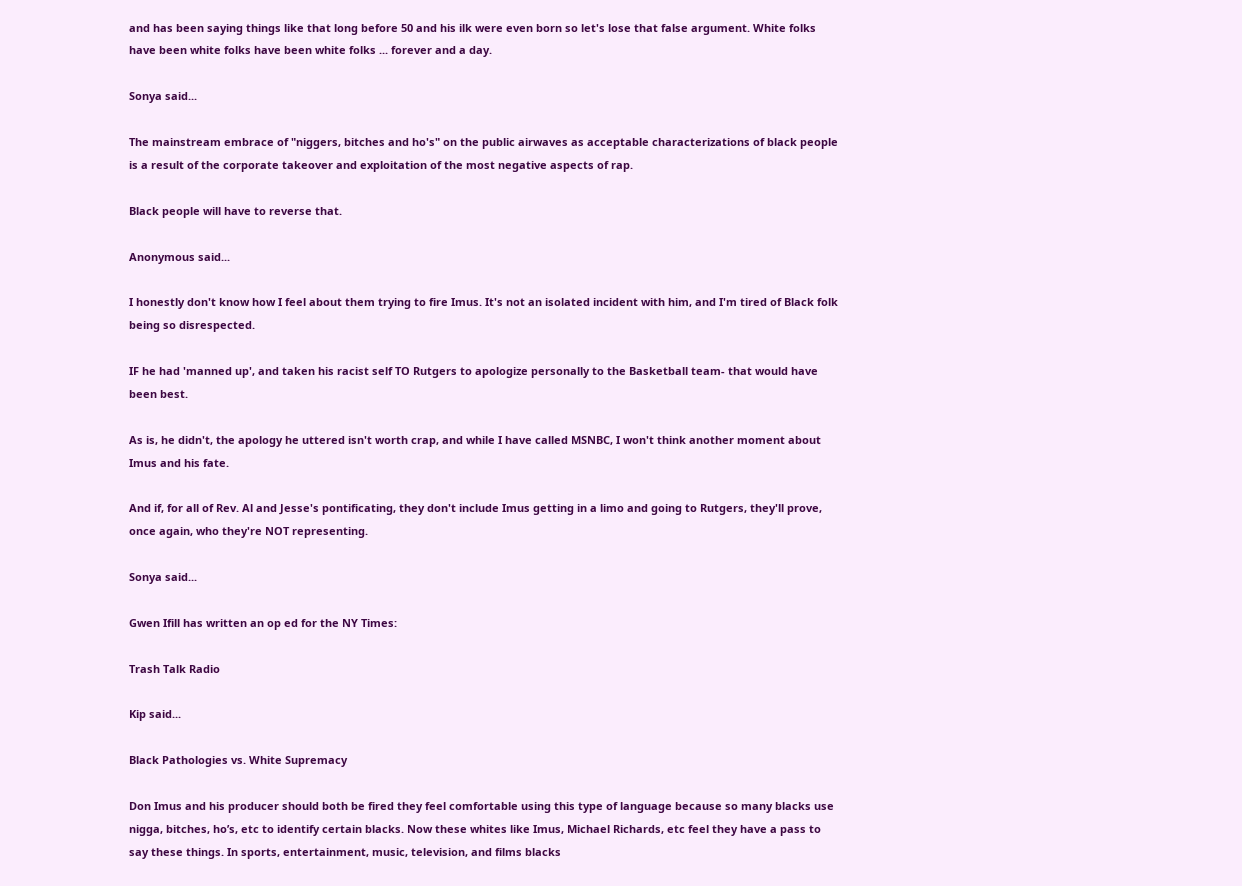and has been saying things like that long before 50 and his ilk were even born so let's lose that false argument. White folks have been white folks have been white folks ... forever and a day.

Sonya said...

The mainstream embrace of "niggers, bitches and ho's" on the public airwaves as acceptable characterizations of black people is a result of the corporate takeover and exploitation of the most negative aspects of rap.

Black people will have to reverse that.

Anonymous said...

I honestly don't know how I feel about them trying to fire Imus. It's not an isolated incident with him, and I'm tired of Black folk being so disrespected.

IF he had 'manned up', and taken his racist self TO Rutgers to apologize personally to the Basketball team- that would have been best.

As is, he didn't, the apology he uttered isn't worth crap, and while I have called MSNBC, I won't think another moment about Imus and his fate.

And if, for all of Rev. Al and Jesse's pontificating, they don't include Imus getting in a limo and going to Rutgers, they'll prove, once again, who they're NOT representing.

Sonya said...

Gwen Ifill has written an op ed for the NY Times:

Trash Talk Radio

Kip said...

Black Pathologies vs. White Supremacy

Don Imus and his producer should both be fired they feel comfortable using this type of language because so many blacks use nigga, bitches, ho’s, etc to identify certain blacks. Now these whites like Imus, Michael Richards, etc feel they have a pass to say these things. In sports, entertainment, music, television, and films blacks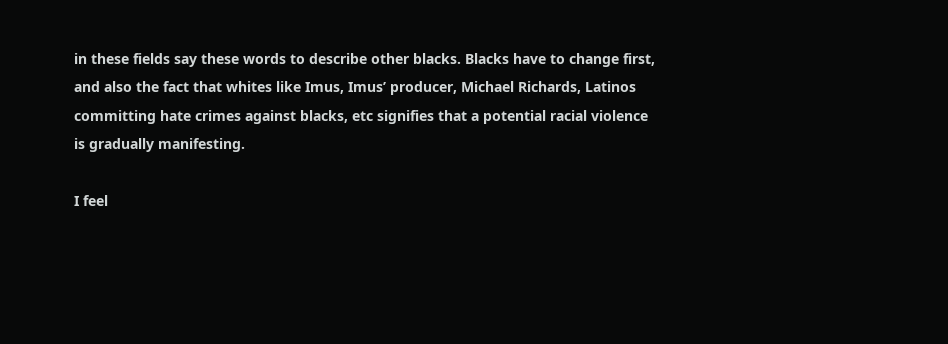in these fields say these words to describe other blacks. Blacks have to change first, and also the fact that whites like Imus, Imus’ producer, Michael Richards, Latinos committing hate crimes against blacks, etc signifies that a potential racial violence is gradually manifesting.

I feel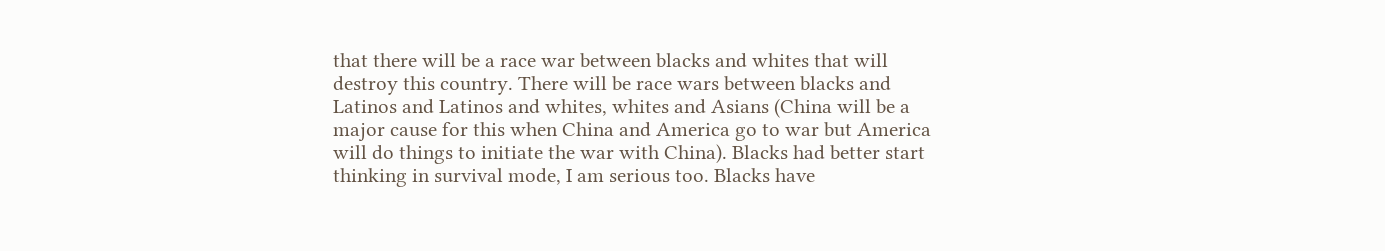that there will be a race war between blacks and whites that will destroy this country. There will be race wars between blacks and Latinos and Latinos and whites, whites and Asians (China will be a major cause for this when China and America go to war but America will do things to initiate the war with China). Blacks had better start thinking in survival mode, I am serious too. Blacks have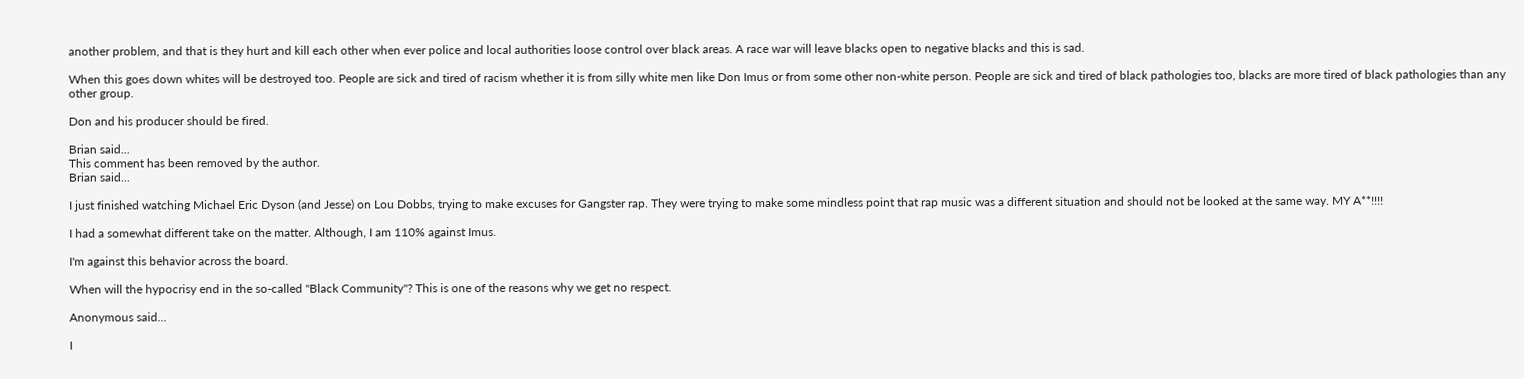another problem, and that is they hurt and kill each other when ever police and local authorities loose control over black areas. A race war will leave blacks open to negative blacks and this is sad.

When this goes down whites will be destroyed too. People are sick and tired of racism whether it is from silly white men like Don Imus or from some other non-white person. People are sick and tired of black pathologies too, blacks are more tired of black pathologies than any other group.

Don and his producer should be fired.

Brian said...
This comment has been removed by the author.
Brian said...

I just finished watching Michael Eric Dyson (and Jesse) on Lou Dobbs, trying to make excuses for Gangster rap. They were trying to make some mindless point that rap music was a different situation and should not be looked at the same way. MY A**!!!!

I had a somewhat different take on the matter. Although, I am 110% against Imus.

I'm against this behavior across the board.

When will the hypocrisy end in the so-called "Black Community"? This is one of the reasons why we get no respect.

Anonymous said...

I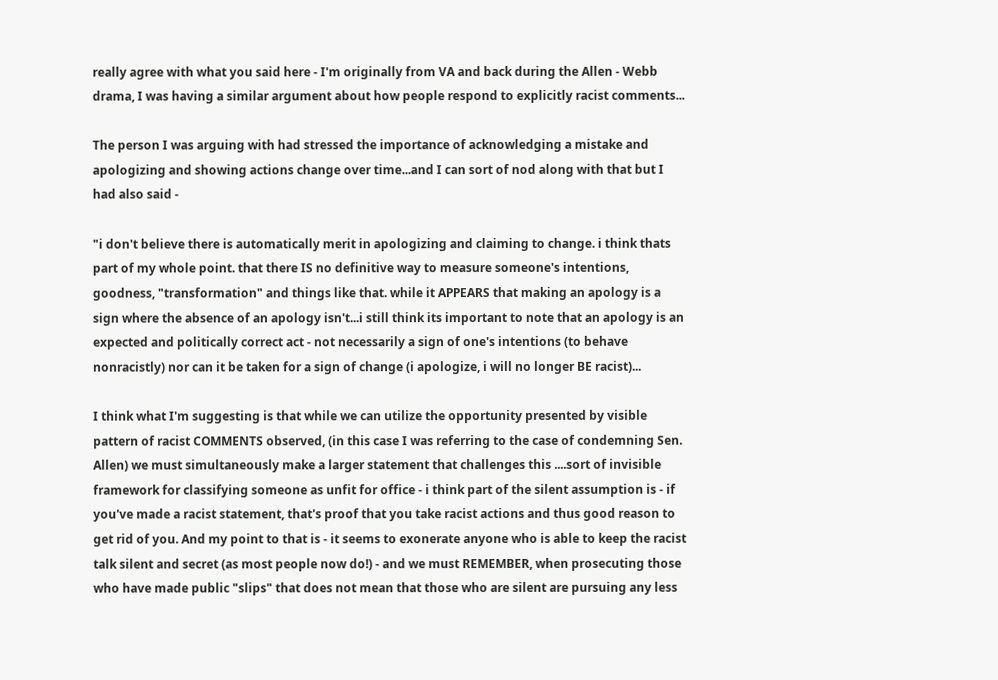really agree with what you said here - I'm originally from VA and back during the Allen - Webb drama, I was having a similar argument about how people respond to explicitly racist comments...

The person I was arguing with had stressed the importance of acknowledging a mistake and apologizing and showing actions change over time...and I can sort of nod along with that but I had also said -

"i don't believe there is automatically merit in apologizing and claiming to change. i think thats part of my whole point. that there IS no definitive way to measure someone's intentions, goodness, "transformation" and things like that. while it APPEARS that making an apology is a sign where the absence of an apology isn't...i still think its important to note that an apology is an expected and politically correct act - not necessarily a sign of one's intentions (to behave nonracistly) nor can it be taken for a sign of change (i apologize, i will no longer BE racist)...

I think what I'm suggesting is that while we can utilize the opportunity presented by visible pattern of racist COMMENTS observed, (in this case I was referring to the case of condemning Sen. Allen) we must simultaneously make a larger statement that challenges this ....sort of invisible framework for classifying someone as unfit for office - i think part of the silent assumption is - if you've made a racist statement, that's proof that you take racist actions and thus good reason to get rid of you. And my point to that is - it seems to exonerate anyone who is able to keep the racist talk silent and secret (as most people now do!) - and we must REMEMBER, when prosecuting those who have made public "slips" that does not mean that those who are silent are pursuing any less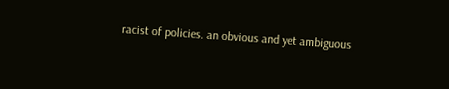racist of policies. an obvious and yet ambiguous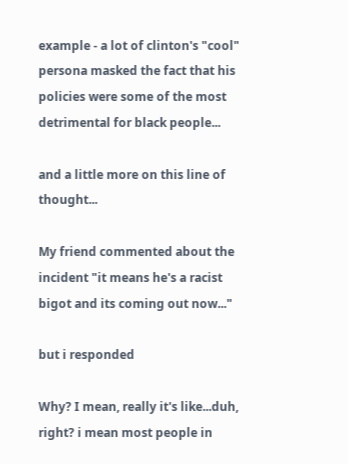example - a lot of clinton's "cool" persona masked the fact that his policies were some of the most detrimental for black people...

and a little more on this line of thought...

My friend commented about the incident "it means he's a racist bigot and its coming out now..."

but i responded

Why? I mean, really it's like...duh, right? i mean most people in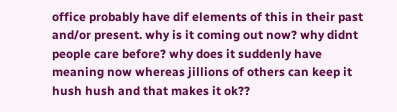office probably have dif elements of this in their past and/or present. why is it coming out now? why didnt people care before? why does it suddenly have meaning now whereas jillions of others can keep it hush hush and that makes it ok??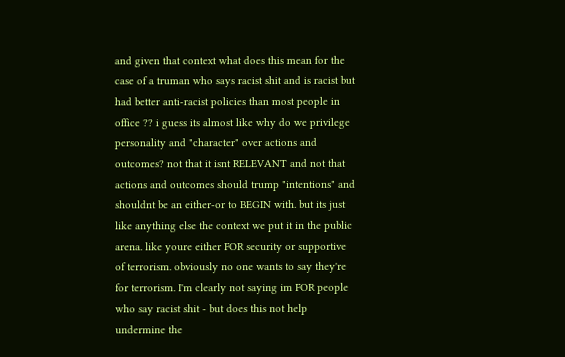and given that context what does this mean for the case of a truman who says racist shit and is racist but had better anti-racist policies than most people in office ?? i guess its almost like why do we privilege personality and "character" over actions and outcomes? not that it isnt RELEVANT and not that actions and outcomes should trump "intentions" and shouldnt be an either-or to BEGIN with. but its just like anything else the context we put it in the public arena. like youre either FOR security or supportive of terrorism. obviously no one wants to say they're for terrorism. I'm clearly not saying im FOR people who say racist shit - but does this not help undermine the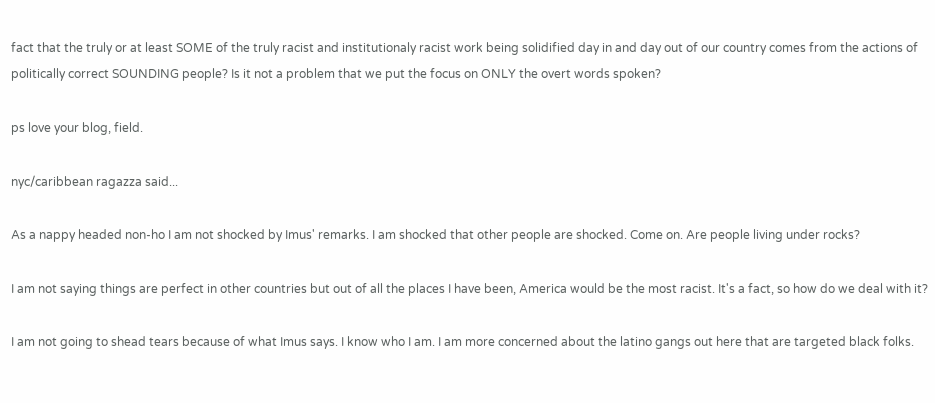fact that the truly or at least SOME of the truly racist and institutionaly racist work being solidified day in and day out of our country comes from the actions of politically correct SOUNDING people? Is it not a problem that we put the focus on ONLY the overt words spoken?

ps love your blog, field.

nyc/caribbean ragazza said...

As a nappy headed non-ho I am not shocked by Imus' remarks. I am shocked that other people are shocked. Come on. Are people living under rocks?

I am not saying things are perfect in other countries but out of all the places I have been, America would be the most racist. It's a fact, so how do we deal with it?

I am not going to shead tears because of what Imus says. I know who I am. I am more concerned about the latino gangs out here that are targeted black folks.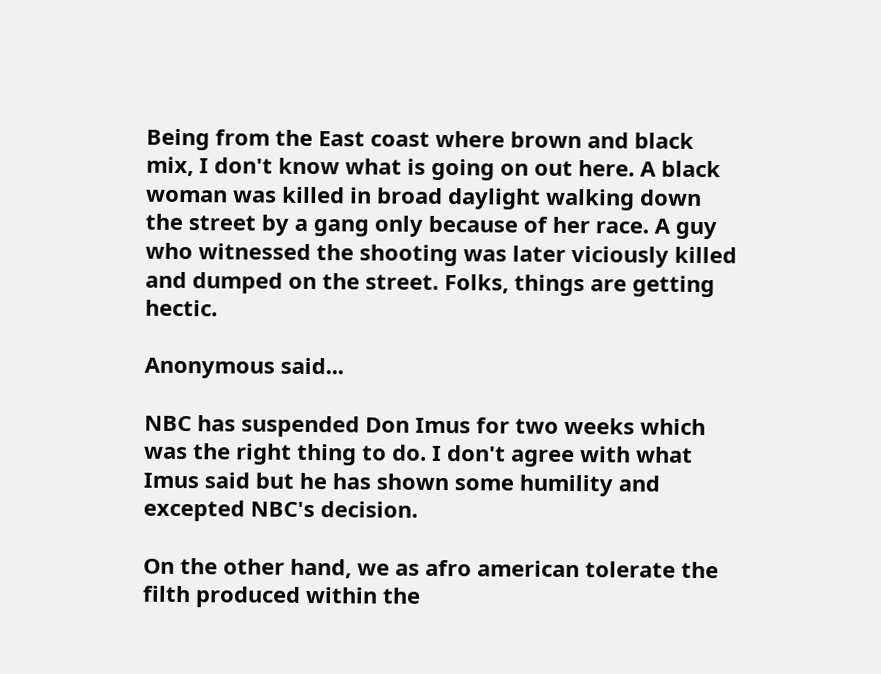Being from the East coast where brown and black mix, I don't know what is going on out here. A black woman was killed in broad daylight walking down the street by a gang only because of her race. A guy who witnessed the shooting was later viciously killed and dumped on the street. Folks, things are getting hectic.

Anonymous said...

NBC has suspended Don Imus for two weeks which was the right thing to do. I don't agree with what Imus said but he has shown some humility and excepted NBC's decision.

On the other hand, we as afro american tolerate the filth produced within the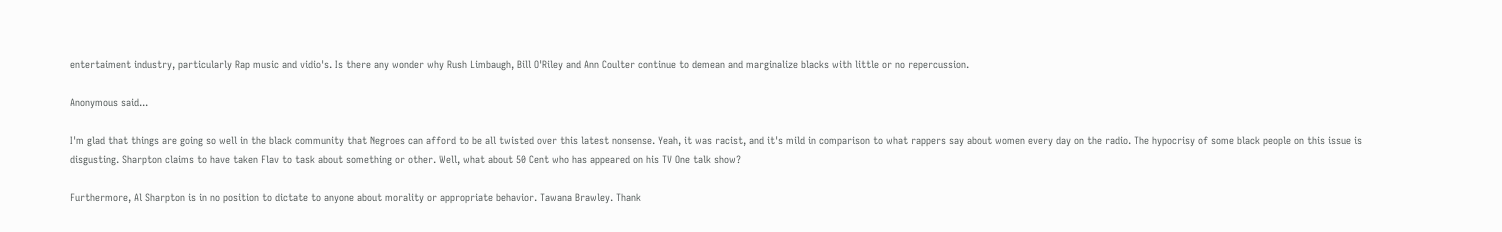entertaiment industry, particularly Rap music and vidio's. Is there any wonder why Rush Limbaugh, Bill O'Riley and Ann Coulter continue to demean and marginalize blacks with little or no repercussion.

Anonymous said...

I'm glad that things are going so well in the black community that Negroes can afford to be all twisted over this latest nonsense. Yeah, it was racist, and it's mild in comparison to what rappers say about women every day on the radio. The hypocrisy of some black people on this issue is disgusting. Sharpton claims to have taken Flav to task about something or other. Well, what about 50 Cent who has appeared on his TV One talk show?

Furthermore, Al Sharpton is in no position to dictate to anyone about morality or appropriate behavior. Tawana Brawley. Thank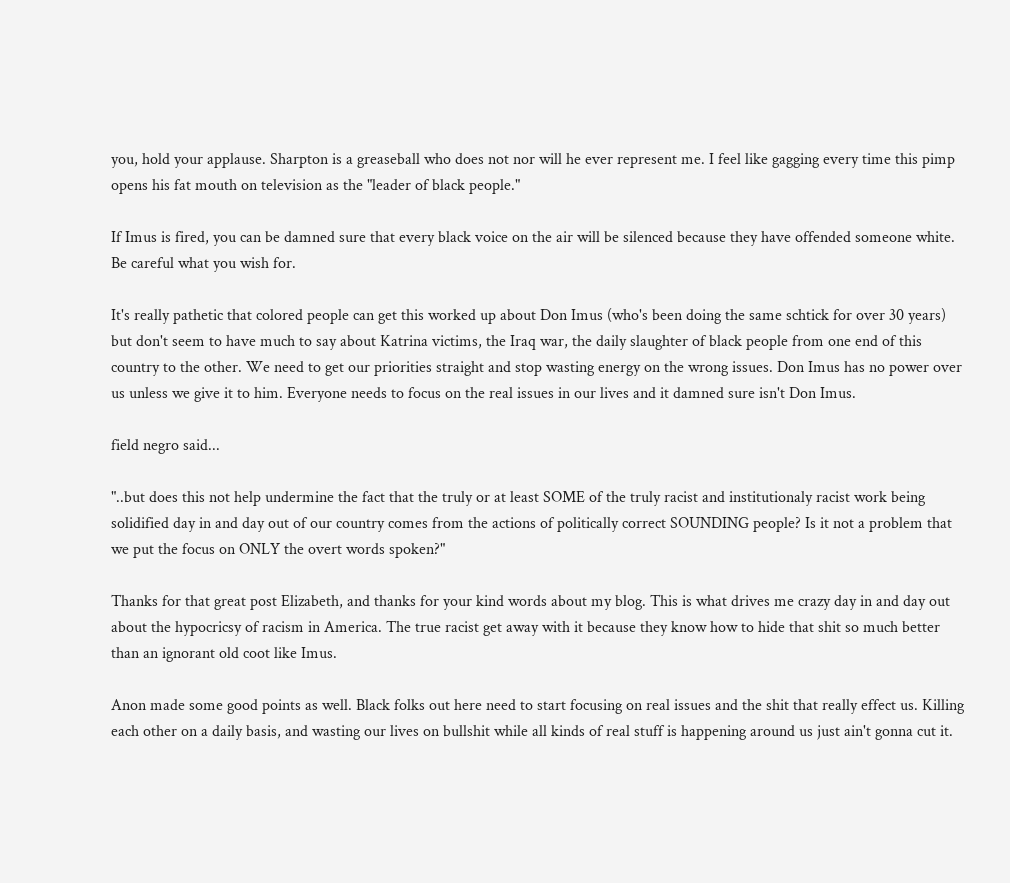you, hold your applause. Sharpton is a greaseball who does not nor will he ever represent me. I feel like gagging every time this pimp opens his fat mouth on television as the "leader of black people."

If Imus is fired, you can be damned sure that every black voice on the air will be silenced because they have offended someone white. Be careful what you wish for.

It's really pathetic that colored people can get this worked up about Don Imus (who's been doing the same schtick for over 30 years) but don't seem to have much to say about Katrina victims, the Iraq war, the daily slaughter of black people from one end of this country to the other. We need to get our priorities straight and stop wasting energy on the wrong issues. Don Imus has no power over us unless we give it to him. Everyone needs to focus on the real issues in our lives and it damned sure isn't Don Imus.

field negro said...

"..but does this not help undermine the fact that the truly or at least SOME of the truly racist and institutionaly racist work being solidified day in and day out of our country comes from the actions of politically correct SOUNDING people? Is it not a problem that we put the focus on ONLY the overt words spoken?"

Thanks for that great post Elizabeth, and thanks for your kind words about my blog. This is what drives me crazy day in and day out about the hypocricsy of racism in America. The true racist get away with it because they know how to hide that shit so much better than an ignorant old coot like Imus.

Anon made some good points as well. Black folks out here need to start focusing on real issues and the shit that really effect us. Killing each other on a daily basis, and wasting our lives on bullshit while all kinds of real stuff is happening around us just ain't gonna cut it.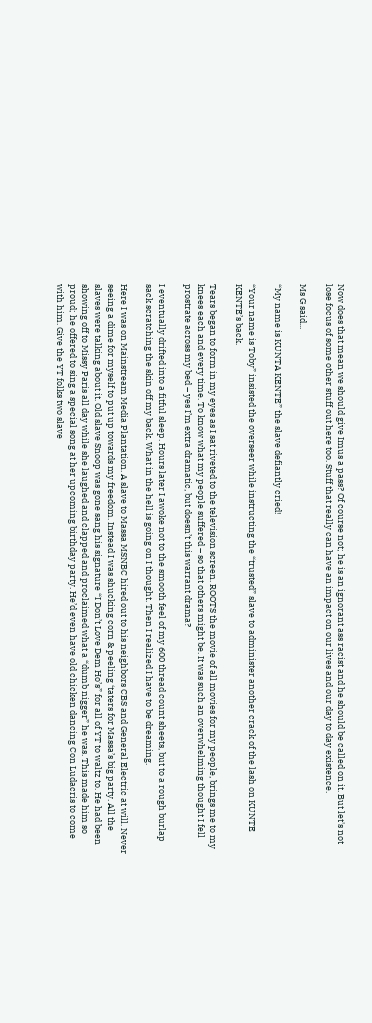Now does that mean we should give Imus a pass? Of course not; he is an ignorant ass racist and he should be called on it. But let's not lose focus of some other stuff out here too. Stuff that really can have an impact on our lives and our day to day existence.

Ms G said...

“My name is KUNTA KENTE” the slave defiantly cried!

“Your name is Toby” insisted the overseer while instructing the “trusted” slave to administer another crack of the lash on KUNTE KENTE’s back.

Tears began to form in my eyes as I sat riveted to the television screen. ROOTS the movie of all movies for my people, brings me to my knees each and every time. To know what my people suffered – so that others might be. It was such an overwhelming thought I fell prostrate across my bed – yes I’m extra dramatic, but doesn’t this warrant drama?

I eventually drifted into a fitful sleep. Hours later I awoke not to the smooth feel of my 600 thread count sheets, but to a rough burlap sack scratching the skin off my back. What in the hell is going on I thought. Then I realized I have to be dreaming.

Here I was on Mainstream Media Plantation. A slave to Massa MSNBC hired out to his neighbors CBS and General Electric at will. Never seeing a dime for myself to put up towards my freedom. Instead I was shucking corn & peeling ‘taters for Massa’s big party. All the slaves were talking about it. Old slave Snoop was gone sang his signature “I Don’t Love Dem Ho’s” for all of YT to waltz to. He had been showing off to Missy Paris all day while she laughed and clapped and proclaimed what a “dumb nigger” he was. This made him so proud; he offered to sing a special song at her upcoming birthday party. He’d even have old chicken dancing Con Ludacris to come with him. Give the YT folks two slave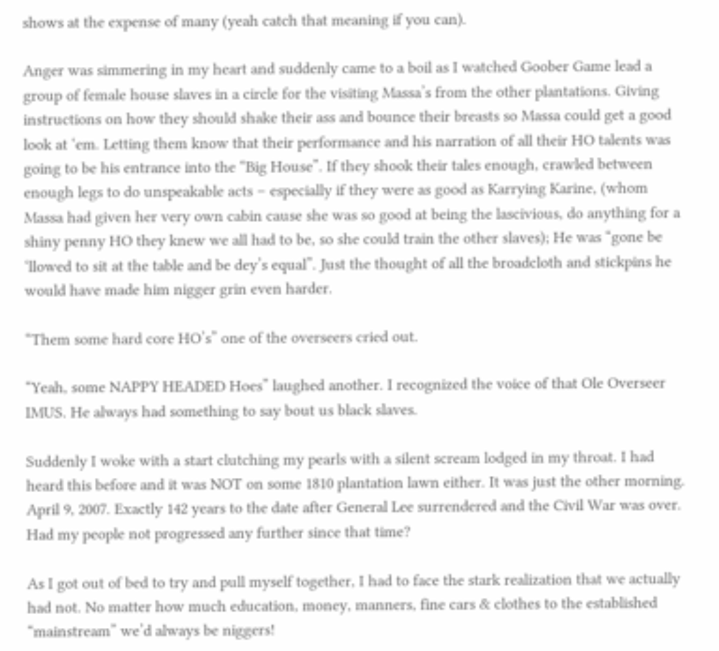shows at the expense of many (yeah catch that meaning if you can).

Anger was simmering in my heart and suddenly came to a boil as I watched Goober Game lead a group of female house slaves in a circle for the visiting Massa’s from the other plantations. Giving instructions on how they should shake their ass and bounce their breasts so Massa could get a good look at ‘em. Letting them know that their performance and his narration of all their HO talents was going to be his entrance into the “Big House”. If they shook their tales enough, crawled between enough legs to do unspeakable acts – especially if they were as good as Karrying Karine, (whom Massa had given her very own cabin cause she was so good at being the lascivious, do anything for a shiny penny HO they knew we all had to be, so she could train the other slaves); He was “gone be ‘llowed to sit at the table and be dey’s equal”. Just the thought of all the broadcloth and stickpins he would have made him nigger grin even harder.

“Them some hard core HO’s” one of the overseers cried out.

“Yeah, some NAPPY HEADED Hoes” laughed another. I recognized the voice of that Ole Overseer IMUS. He always had something to say bout us black slaves.

Suddenly I woke with a start clutching my pearls with a silent scream lodged in my throat. I had heard this before and it was NOT on some 1810 plantation lawn either. It was just the other morning. April 9, 2007. Exactly 142 years to the date after General Lee surrendered and the Civil War was over. Had my people not progressed any further since that time?

As I got out of bed to try and pull myself together, I had to face the stark realization that we actually had not. No matter how much education, money, manners, fine cars & clothes to the established “mainstream” we’d always be niggers!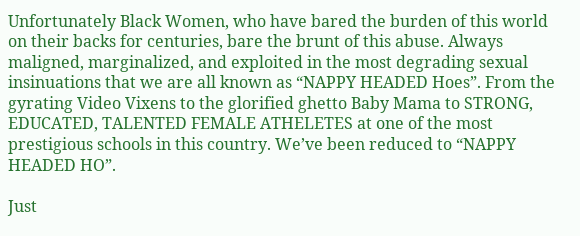Unfortunately Black Women, who have bared the burden of this world on their backs for centuries, bare the brunt of this abuse. Always maligned, marginalized, and exploited in the most degrading sexual insinuations that we are all known as “NAPPY HEADED Hoes”. From the gyrating Video Vixens to the glorified ghetto Baby Mama to STRONG, EDUCATED, TALENTED FEMALE ATHELETES at one of the most prestigious schools in this country. We’ve been reduced to “NAPPY HEADED HO”.

Just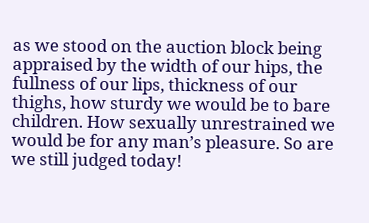as we stood on the auction block being appraised by the width of our hips, the fullness of our lips, thickness of our thighs, how sturdy we would be to bare children. How sexually unrestrained we would be for any man’s pleasure. So are we still judged today!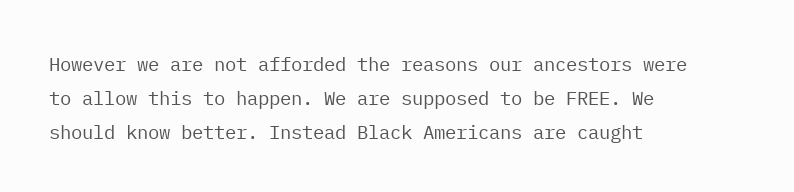However we are not afforded the reasons our ancestors were to allow this to happen. We are supposed to be FREE. We should know better. Instead Black Americans are caught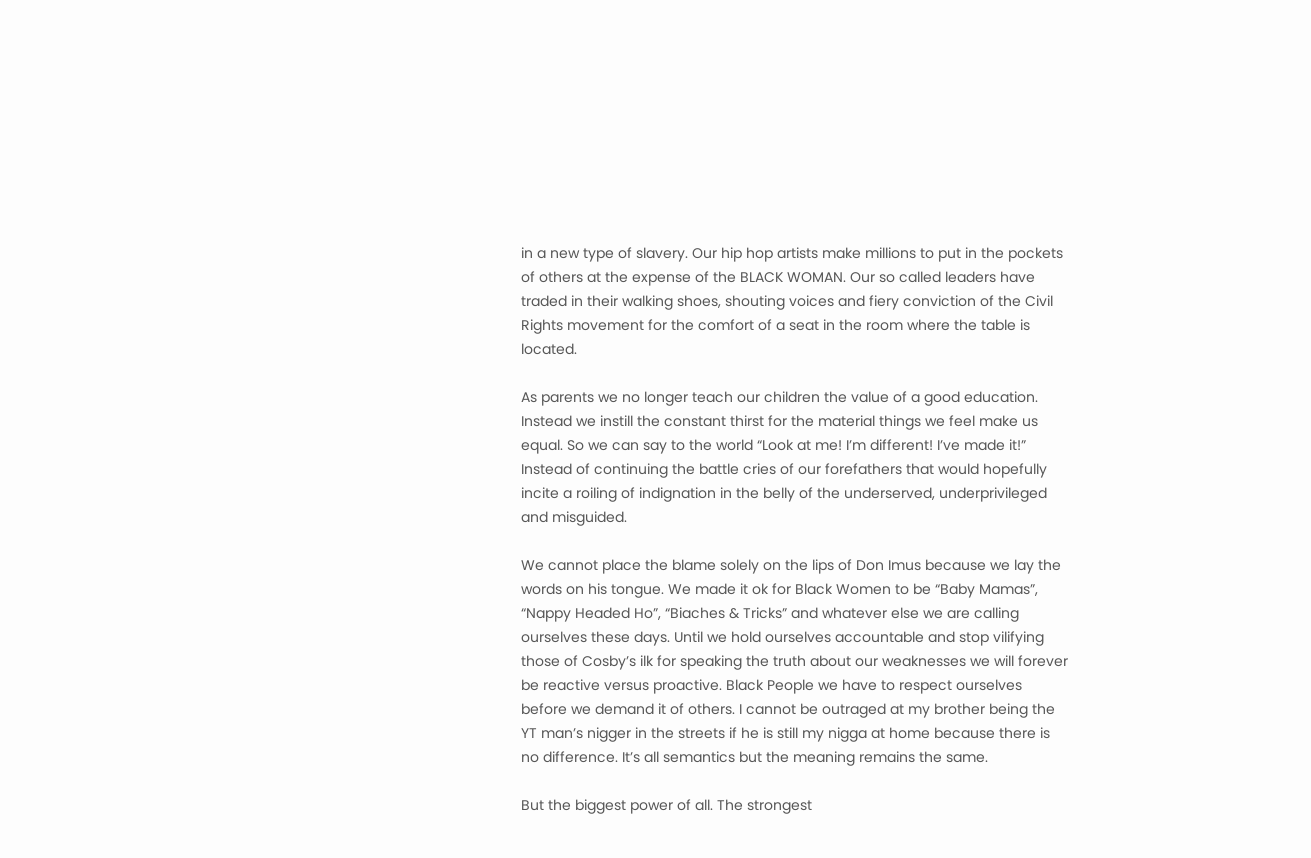in a new type of slavery. Our hip hop artists make millions to put in the pockets of others at the expense of the BLACK WOMAN. Our so called leaders have traded in their walking shoes, shouting voices and fiery conviction of the Civil Rights movement for the comfort of a seat in the room where the table is located.

As parents we no longer teach our children the value of a good education. Instead we instill the constant thirst for the material things we feel make us equal. So we can say to the world “Look at me! I’m different! I’ve made it!” Instead of continuing the battle cries of our forefathers that would hopefully incite a roiling of indignation in the belly of the underserved, underprivileged and misguided.

We cannot place the blame solely on the lips of Don Imus because we lay the words on his tongue. We made it ok for Black Women to be “Baby Mamas”, “Nappy Headed Ho”, “Biaches & Tricks” and whatever else we are calling ourselves these days. Until we hold ourselves accountable and stop vilifying those of Cosby’s ilk for speaking the truth about our weaknesses we will forever be reactive versus proactive. Black People we have to respect ourselves before we demand it of others. I cannot be outraged at my brother being the YT man’s nigger in the streets if he is still my nigga at home because there is no difference. It’s all semantics but the meaning remains the same.

But the biggest power of all. The strongest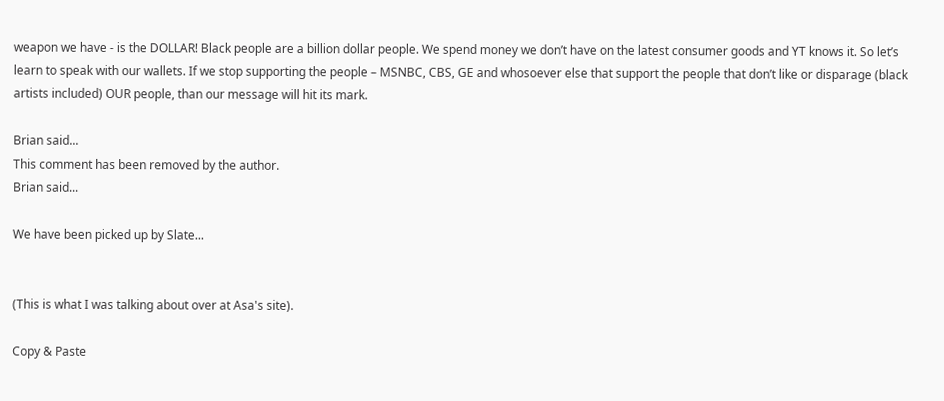weapon we have - is the DOLLAR! Black people are a billion dollar people. We spend money we don’t have on the latest consumer goods and YT knows it. So let’s learn to speak with our wallets. If we stop supporting the people – MSNBC, CBS, GE and whosoever else that support the people that don’t like or disparage (black artists included) OUR people, than our message will hit its mark.

Brian said...
This comment has been removed by the author.
Brian said...

We have been picked up by Slate...


(This is what I was talking about over at Asa's site).

Copy & Paste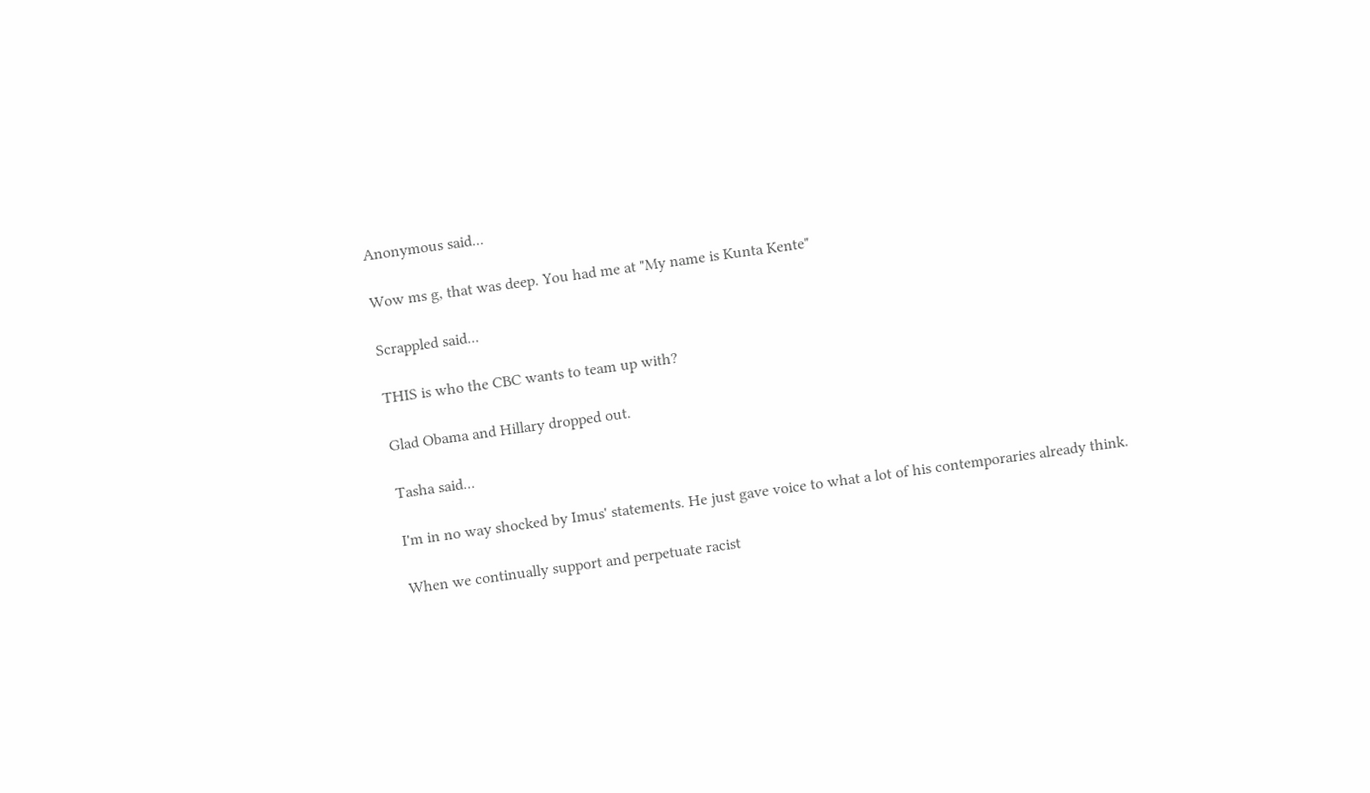Anonymous said...

Wow ms g, that was deep. You had me at "My name is Kunta Kente"

Scrappled said...

THIS is who the CBC wants to team up with?

Glad Obama and Hillary dropped out.

Tasha said...

I'm in no way shocked by Imus' statements. He just gave voice to what a lot of his contemporaries already think.

When we continually support and perpetuate racist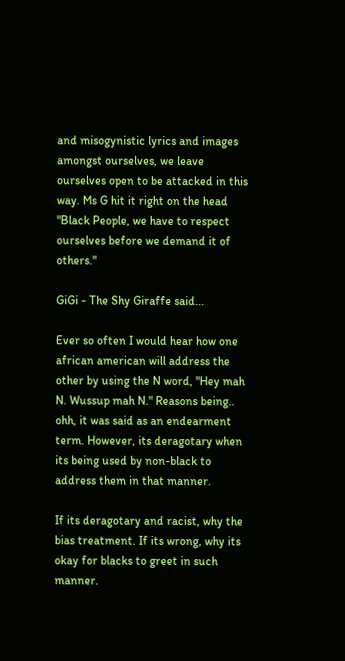and misogynistic lyrics and images amongst ourselves, we leave ourselves open to be attacked in this way. Ms G hit it right on the head "Black People, we have to respect ourselves before we demand it of others."

GiGi - The Shy Giraffe said...

Ever so often I would hear how one african american will address the other by using the N word, "Hey mah N. Wussup mah N." Reasons being.. ohh, it was said as an endearment term. However, its deragotary when its being used by non-black to address them in that manner.

If its deragotary and racist, why the bias treatment. If its wrong, why its okay for blacks to greet in such manner.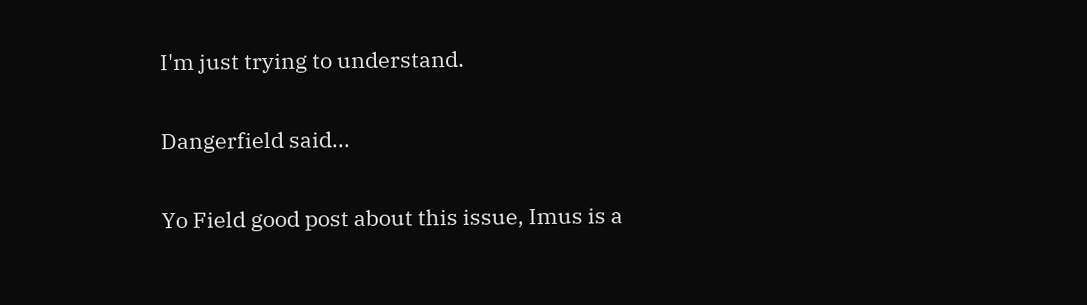I'm just trying to understand.

Dangerfield said...

Yo Field good post about this issue, Imus is a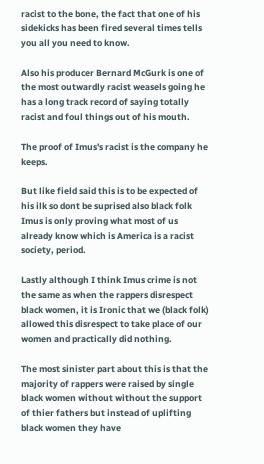racist to the bone, the fact that one of his sidekicks has been fired several times tells you all you need to know.

Also his producer Bernard McGurk is one of the most outwardly racist weasels going he has a long track record of saying totally racist and foul things out of his mouth.

The proof of Imus's racist is the company he keeps.

But like field said this is to be expected of his ilk so dont be suprised also black folk Imus is only proving what most of us already know which is America is a racist society, period.

Lastly although I think Imus crime is not the same as when the rappers disrespect black women, it is Ironic that we (black folk) allowed this disrespect to take place of our women and practically did nothing.

The most sinister part about this is that the majority of rappers were raised by single black women without without the support of thier fathers but instead of uplifting black women they have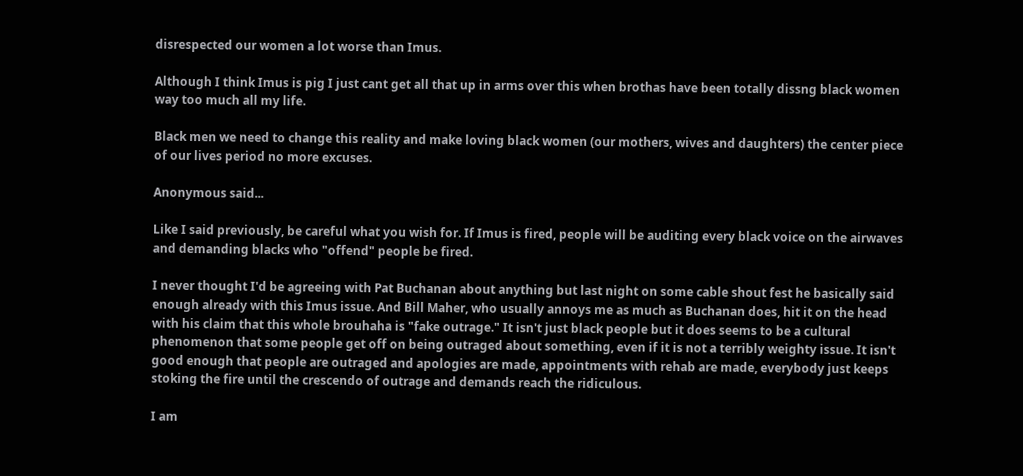disrespected our women a lot worse than Imus.

Although I think Imus is pig I just cant get all that up in arms over this when brothas have been totally dissng black women way too much all my life.

Black men we need to change this reality and make loving black women (our mothers, wives and daughters) the center piece of our lives period no more excuses.

Anonymous said...

Like I said previously, be careful what you wish for. If Imus is fired, people will be auditing every black voice on the airwaves and demanding blacks who "offend" people be fired.

I never thought I'd be agreeing with Pat Buchanan about anything but last night on some cable shout fest he basically said enough already with this Imus issue. And Bill Maher, who usually annoys me as much as Buchanan does, hit it on the head with his claim that this whole brouhaha is "fake outrage." It isn't just black people but it does seems to be a cultural phenomenon that some people get off on being outraged about something, even if it is not a terribly weighty issue. It isn't good enough that people are outraged and apologies are made, appointments with rehab are made, everybody just keeps stoking the fire until the crescendo of outrage and demands reach the ridiculous.

I am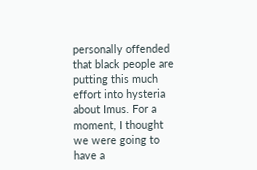personally offended that black people are putting this much effort into hysteria about Imus. For a moment, I thought we were going to have a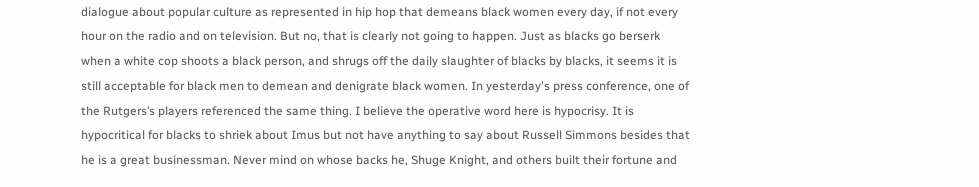dialogue about popular culture as represented in hip hop that demeans black women every day, if not every hour on the radio and on television. But no, that is clearly not going to happen. Just as blacks go berserk when a white cop shoots a black person, and shrugs off the daily slaughter of blacks by blacks, it seems it is still acceptable for black men to demean and denigrate black women. In yesterday's press conference, one of the Rutgers’s players referenced the same thing. I believe the operative word here is hypocrisy. It is hypocritical for blacks to shriek about Imus but not have anything to say about Russell Simmons besides that he is a great businessman. Never mind on whose backs he, Shuge Knight, and others built their fortune and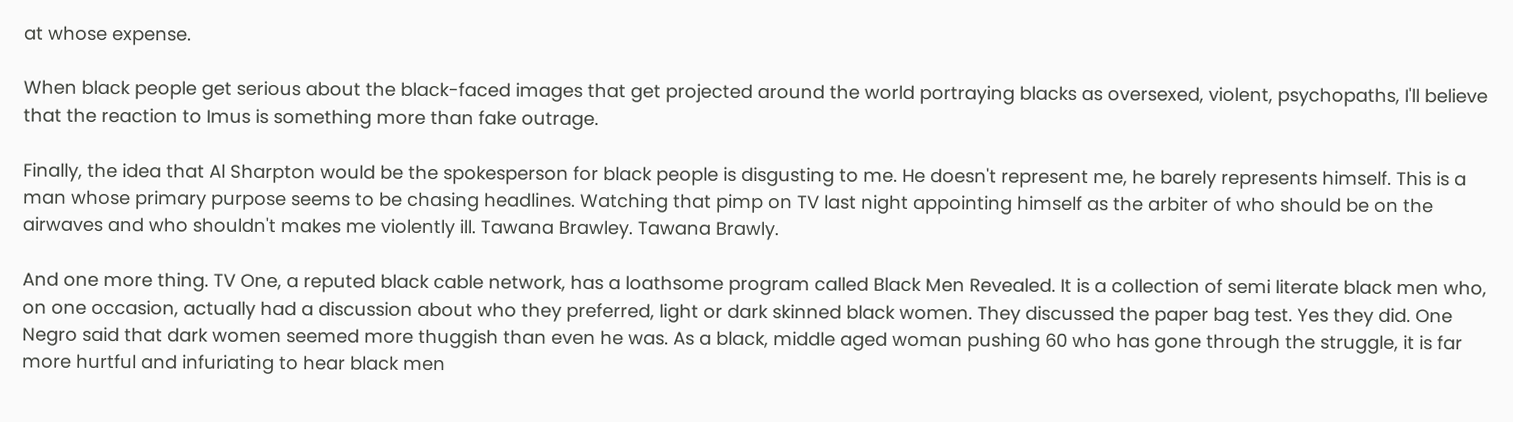at whose expense.

When black people get serious about the black-faced images that get projected around the world portraying blacks as oversexed, violent, psychopaths, I'll believe that the reaction to Imus is something more than fake outrage.

Finally, the idea that Al Sharpton would be the spokesperson for black people is disgusting to me. He doesn't represent me, he barely represents himself. This is a man whose primary purpose seems to be chasing headlines. Watching that pimp on TV last night appointing himself as the arbiter of who should be on the airwaves and who shouldn't makes me violently ill. Tawana Brawley. Tawana Brawly.

And one more thing. TV One, a reputed black cable network, has a loathsome program called Black Men Revealed. It is a collection of semi literate black men who, on one occasion, actually had a discussion about who they preferred, light or dark skinned black women. They discussed the paper bag test. Yes they did. One Negro said that dark women seemed more thuggish than even he was. As a black, middle aged woman pushing 60 who has gone through the struggle, it is far more hurtful and infuriating to hear black men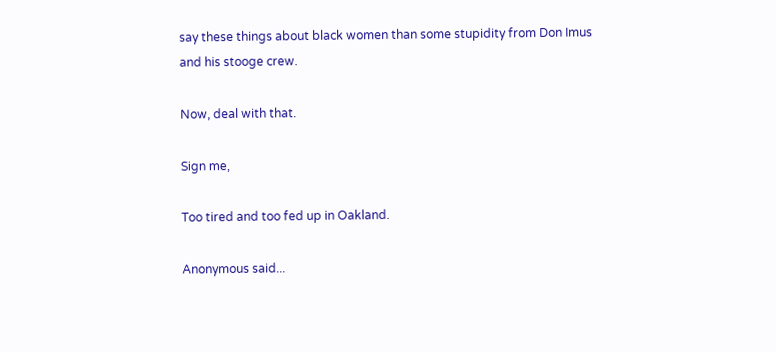say these things about black women than some stupidity from Don Imus and his stooge crew.

Now, deal with that.

Sign me,

Too tired and too fed up in Oakland.

Anonymous said...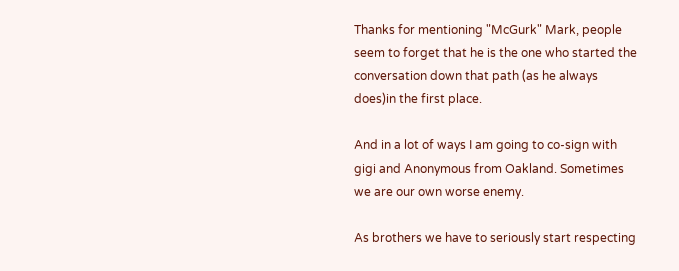Thanks for mentioning "McGurk" Mark, people seem to forget that he is the one who started the conversation down that path (as he always does)in the first place.

And in a lot of ways I am going to co-sign with gigi and Anonymous from Oakland. Sometimes we are our own worse enemy.

As brothers we have to seriously start respecting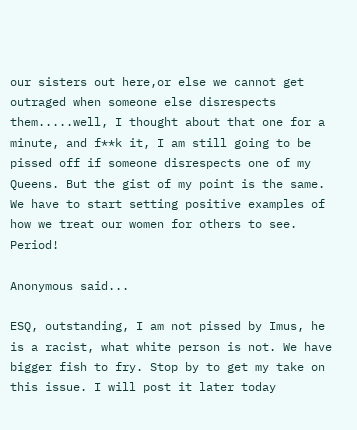our sisters out here,or else we cannot get outraged when someone else disrespects them.....well, I thought about that one for a minute, and f**k it, I am still going to be pissed off if someone disrespects one of my Queens. But the gist of my point is the same. We have to start setting positive examples of how we treat our women for others to see. Period!

Anonymous said...

ESQ, outstanding, I am not pissed by Imus, he is a racist, what white person is not. We have bigger fish to fry. Stop by to get my take on this issue. I will post it later today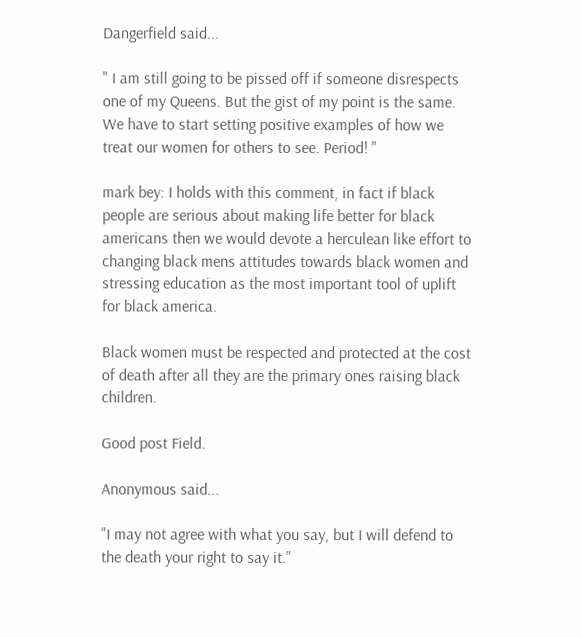Dangerfield said...

" I am still going to be pissed off if someone disrespects one of my Queens. But the gist of my point is the same. We have to start setting positive examples of how we treat our women for others to see. Period! "

mark bey: I holds with this comment, in fact if black people are serious about making life better for black americans then we would devote a herculean like effort to changing black mens attitudes towards black women and stressing education as the most important tool of uplift for black america.

Black women must be respected and protected at the cost of death after all they are the primary ones raising black children.

Good post Field.

Anonymous said...

"I may not agree with what you say, but I will defend to the death your right to say it."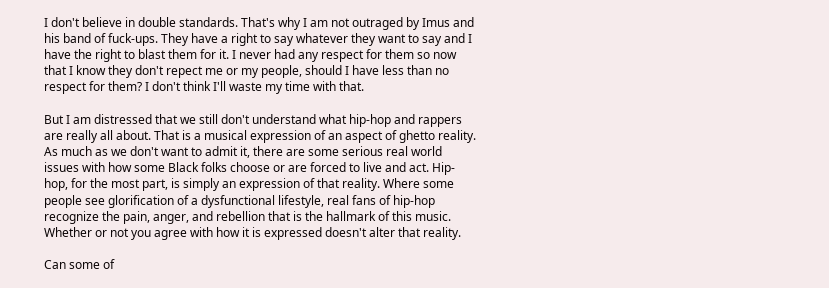I don't believe in double standards. That's why I am not outraged by Imus and his band of fuck-ups. They have a right to say whatever they want to say and I have the right to blast them for it. I never had any respect for them so now that I know they don't repect me or my people, should I have less than no respect for them? I don't think I'll waste my time with that.

But I am distressed that we still don't understand what hip-hop and rappers are really all about. That is a musical expression of an aspect of ghetto reality. As much as we don't want to admit it, there are some serious real world issues with how some Black folks choose or are forced to live and act. Hip-hop, for the most part, is simply an expression of that reality. Where some people see glorification of a dysfunctional lifestyle, real fans of hip-hop recognize the pain, anger, and rebellion that is the hallmark of this music. Whether or not you agree with how it is expressed doesn't alter that reality.

Can some of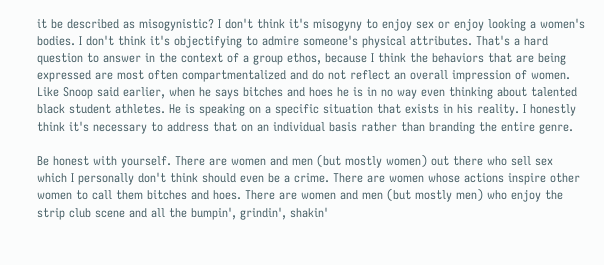it be described as misogynistic? I don't think it's misogyny to enjoy sex or enjoy looking a women's bodies. I don't think it's objectifying to admire someone's physical attributes. That's a hard question to answer in the context of a group ethos, because I think the behaviors that are being expressed are most often compartmentalized and do not reflect an overall impression of women. Like Snoop said earlier, when he says bitches and hoes he is in no way even thinking about talented black student athletes. He is speaking on a specific situation that exists in his reality. I honestly think it's necessary to address that on an individual basis rather than branding the entire genre.

Be honest with yourself. There are women and men (but mostly women) out there who sell sex which I personally don't think should even be a crime. There are women whose actions inspire other women to call them bitches and hoes. There are women and men (but mostly men) who enjoy the strip club scene and all the bumpin', grindin', shakin'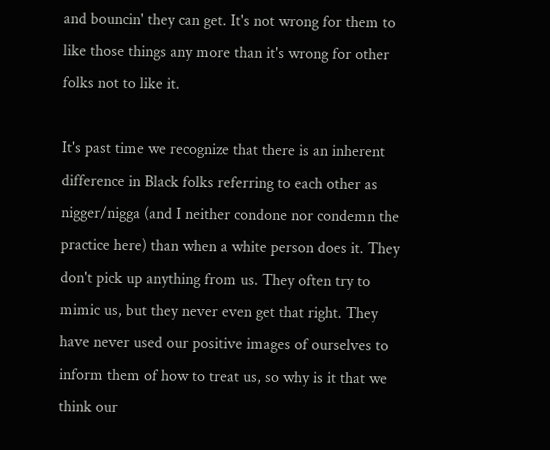and bouncin' they can get. It's not wrong for them to like those things any more than it's wrong for other folks not to like it.

It's past time we recognize that there is an inherent difference in Black folks referring to each other as nigger/nigga (and I neither condone nor condemn the practice here) than when a white person does it. They don't pick up anything from us. They often try to mimic us, but they never even get that right. They have never used our positive images of ourselves to inform them of how to treat us, so why is it that we think our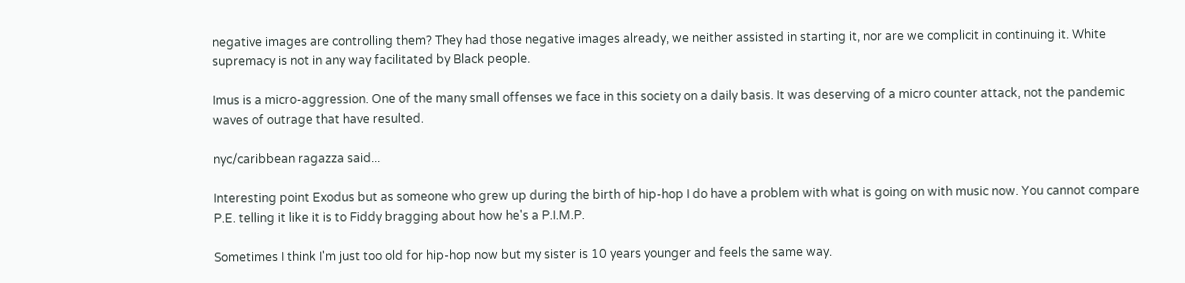negative images are controlling them? They had those negative images already, we neither assisted in starting it, nor are we complicit in continuing it. White supremacy is not in any way facilitated by Black people.

Imus is a micro-aggression. One of the many small offenses we face in this society on a daily basis. It was deserving of a micro counter attack, not the pandemic waves of outrage that have resulted.

nyc/caribbean ragazza said...

Interesting point Exodus but as someone who grew up during the birth of hip-hop I do have a problem with what is going on with music now. You cannot compare P.E. telling it like it is to Fiddy bragging about how he's a P.I.M.P.

Sometimes I think I'm just too old for hip-hop now but my sister is 10 years younger and feels the same way.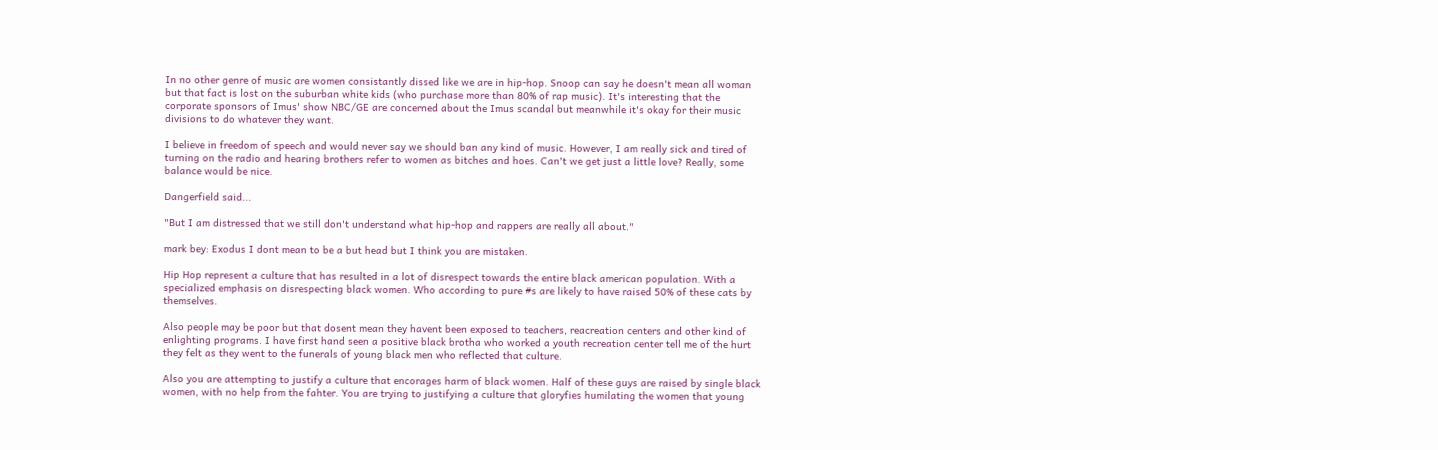In no other genre of music are women consistantly dissed like we are in hip-hop. Snoop can say he doesn't mean all woman but that fact is lost on the suburban white kids (who purchase more than 80% of rap music). It's interesting that the corporate sponsors of Imus' show NBC/GE are concerned about the Imus scandal but meanwhile it's okay for their music divisions to do whatever they want.

I believe in freedom of speech and would never say we should ban any kind of music. However, I am really sick and tired of turning on the radio and hearing brothers refer to women as bitches and hoes. Can't we get just a little love? Really, some balance would be nice.

Dangerfield said...

"But I am distressed that we still don't understand what hip-hop and rappers are really all about."

mark bey: Exodus I dont mean to be a but head but I think you are mistaken.

Hip Hop represent a culture that has resulted in a lot of disrespect towards the entire black american population. With a specialized emphasis on disrespecting black women. Who according to pure #s are likely to have raised 50% of these cats by themselves.

Also people may be poor but that dosent mean they havent been exposed to teachers, reacreation centers and other kind of enlighting programs. I have first hand seen a positive black brotha who worked a youth recreation center tell me of the hurt they felt as they went to the funerals of young black men who reflected that culture.

Also you are attempting to justify a culture that encorages harm of black women. Half of these guys are raised by single black women, with no help from the fahter. You are trying to justifying a culture that gloryfies humilating the women that young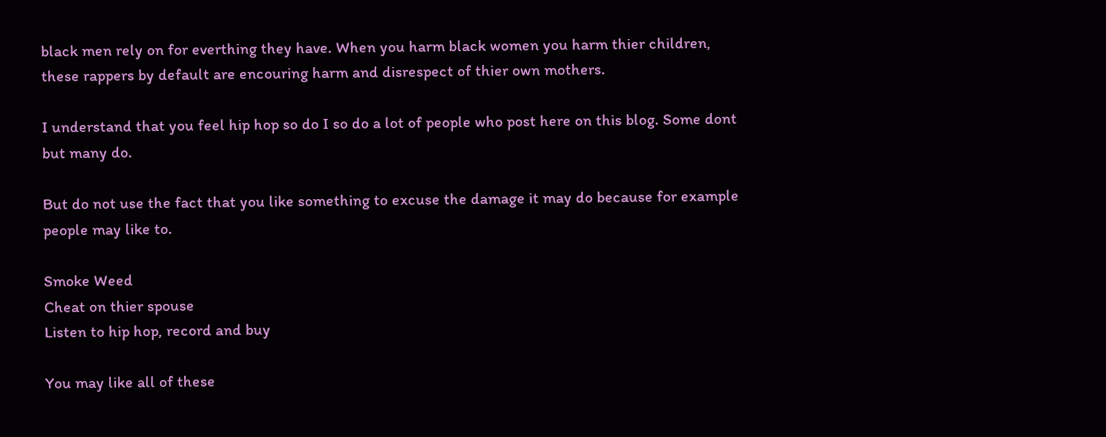black men rely on for everthing they have. When you harm black women you harm thier children, these rappers by default are encouring harm and disrespect of thier own mothers.

I understand that you feel hip hop so do I so do a lot of people who post here on this blog. Some dont but many do.

But do not use the fact that you like something to excuse the damage it may do because for example people may like to.

Smoke Weed
Cheat on thier spouse
Listen to hip hop, record and buy

You may like all of these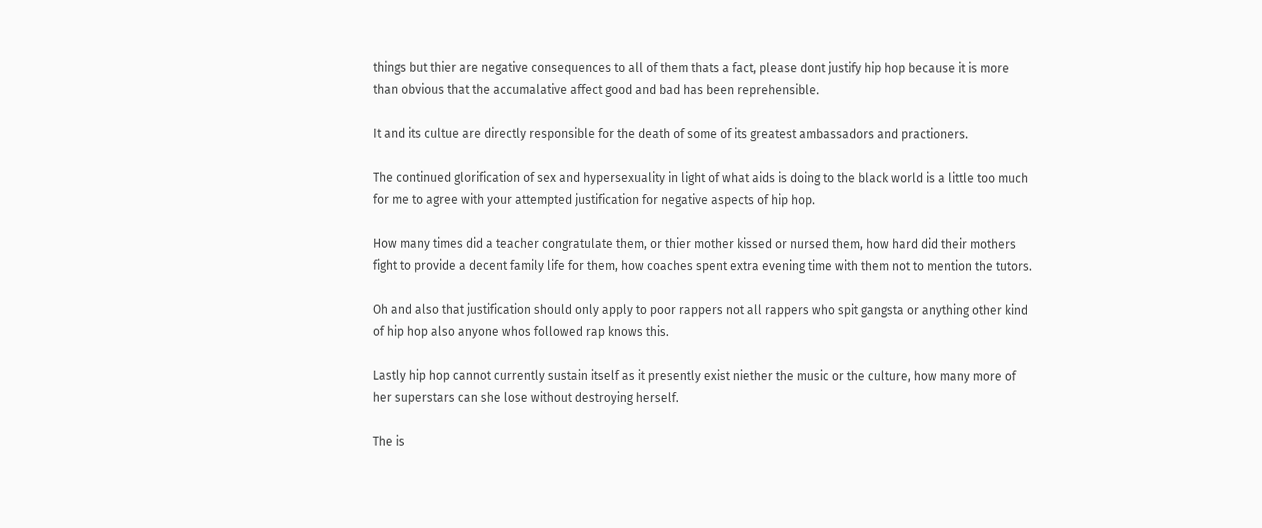things but thier are negative consequences to all of them thats a fact, please dont justify hip hop because it is more than obvious that the accumalative affect good and bad has been reprehensible.

It and its cultue are directly responsible for the death of some of its greatest ambassadors and practioners.

The continued glorification of sex and hypersexuality in light of what aids is doing to the black world is a little too much for me to agree with your attempted justification for negative aspects of hip hop.

How many times did a teacher congratulate them, or thier mother kissed or nursed them, how hard did their mothers fight to provide a decent family life for them, how coaches spent extra evening time with them not to mention the tutors.

Oh and also that justification should only apply to poor rappers not all rappers who spit gangsta or anything other kind of hip hop also anyone whos followed rap knows this.

Lastly hip hop cannot currently sustain itself as it presently exist niether the music or the culture, how many more of her superstars can she lose without destroying herself.

The is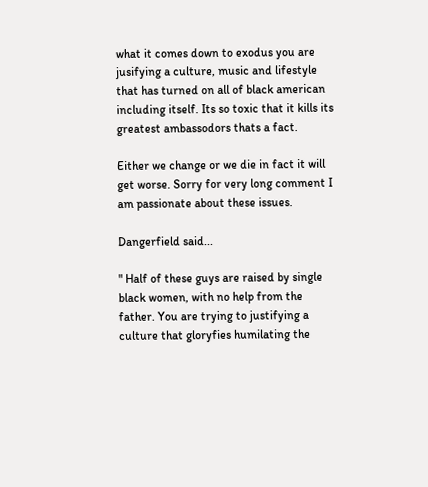what it comes down to exodus you are jusifying a culture, music and lifestyle that has turned on all of black american including itself. Its so toxic that it kills its greatest ambassodors thats a fact.

Either we change or we die in fact it will get worse. Sorry for very long comment I am passionate about these issues.

Dangerfield said...

" Half of these guys are raised by single black women, with no help from the father. You are trying to justifying a culture that gloryfies humilating the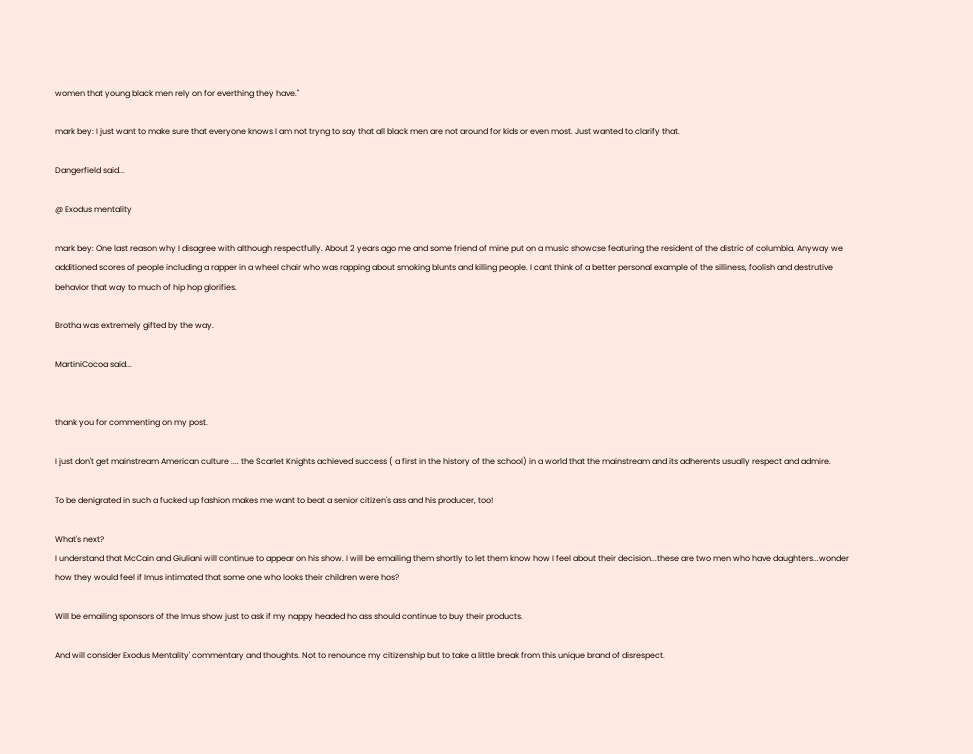women that young black men rely on for everthing they have."

mark bey: I just want to make sure that everyone knows I am not tryng to say that all black men are not around for kids or even most. Just wanted to clarify that.

Dangerfield said...

@ Exodus mentality

mark bey: One last reason why I disagree with although respectfully. About 2 years ago me and some friend of mine put on a music showcse featuring the resident of the distric of columbia. Anyway we additioned scores of people including a rapper in a wheel chair who was rapping about smoking blunts and killing people. I cant think of a better personal example of the silliness, foolish and destrutive behavior that way to much of hip hop glorifies.

Brotha was extremely gifted by the way.

MartiniCocoa said...


thank you for commenting on my post.

I just don't get mainstream American culture .... the Scarlet Knights achieved success ( a first in the history of the school) in a world that the mainstream and its adherents usually respect and admire.

To be denigrated in such a fucked up fashion makes me want to beat a senior citizen's ass and his producer, too!

What's next?
I understand that McCain and Giuliani will continue to appear on his show. I will be emailing them shortly to let them know how I feel about their decision...these are two men who have daughters...wonder how they would feel if Imus intimated that some one who looks their children were hos?

Will be emailing sponsors of the Imus show just to ask if my nappy headed ho ass should continue to buy their products.

And will consider Exodus Mentality' commentary and thoughts. Not to renounce my citizenship but to take a little break from this unique brand of disrespect.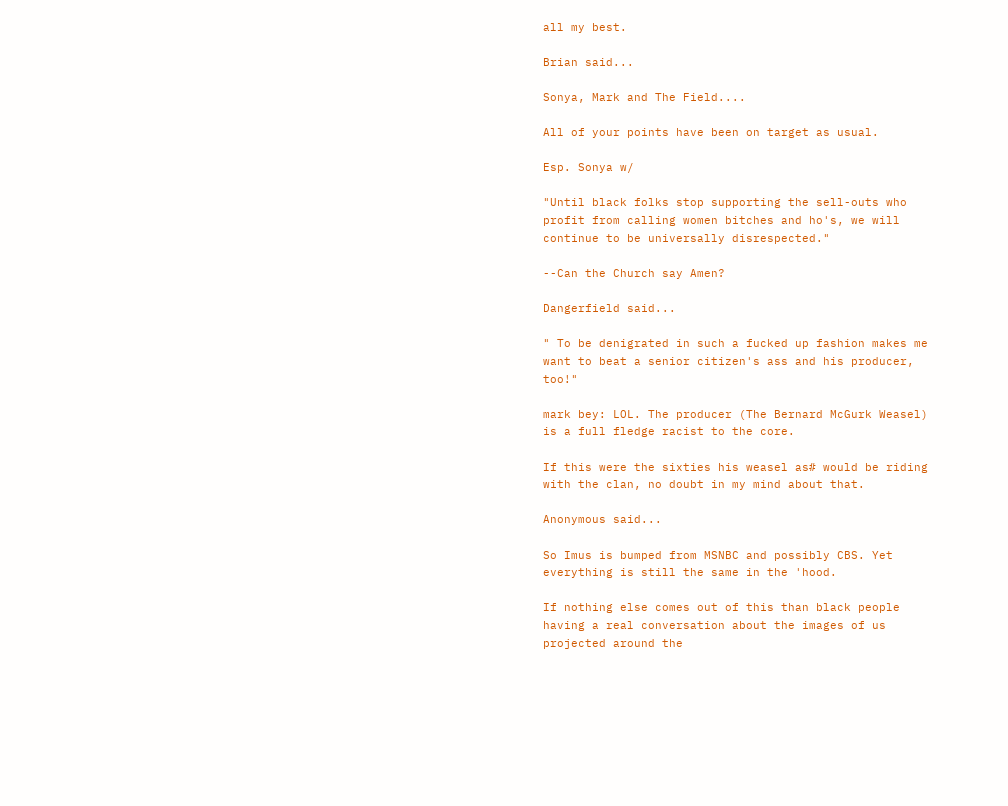all my best.

Brian said...

Sonya, Mark and The Field....

All of your points have been on target as usual.

Esp. Sonya w/

"Until black folks stop supporting the sell-outs who profit from calling women bitches and ho's, we will continue to be universally disrespected."

--Can the Church say Amen?

Dangerfield said...

" To be denigrated in such a fucked up fashion makes me want to beat a senior citizen's ass and his producer, too!"

mark bey: LOL. The producer (The Bernard McGurk Weasel) is a full fledge racist to the core.

If this were the sixties his weasel as# would be riding with the clan, no doubt in my mind about that.

Anonymous said...

So Imus is bumped from MSNBC and possibly CBS. Yet everything is still the same in the 'hood.

If nothing else comes out of this than black people having a real conversation about the images of us projected around the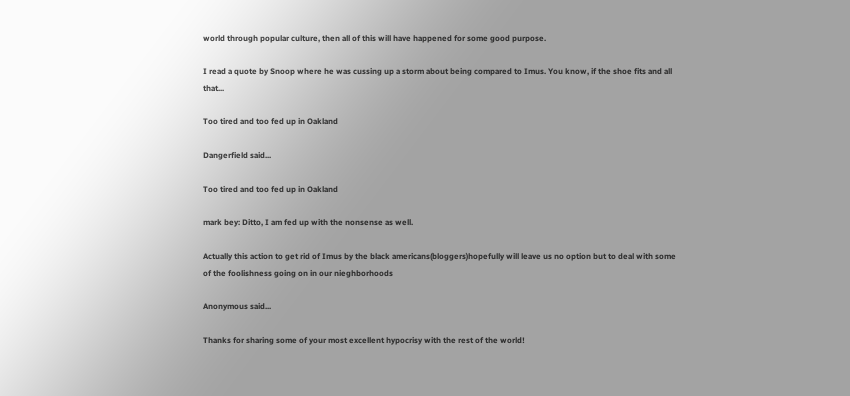world through popular culture, then all of this will have happened for some good purpose.

I read a quote by Snoop where he was cussing up a storm about being compared to Imus. You know, if the shoe fits and all that...

Too tired and too fed up in Oakland

Dangerfield said...

Too tired and too fed up in Oakland

mark bey: Ditto, I am fed up with the nonsense as well.

Actually this action to get rid of Imus by the black americans(bloggers)hopefully will leave us no option but to deal with some of the foolishness going on in our nieghborhoods

Anonymous said...

Thanks for sharing some of your most excellent hypocrisy with the rest of the world!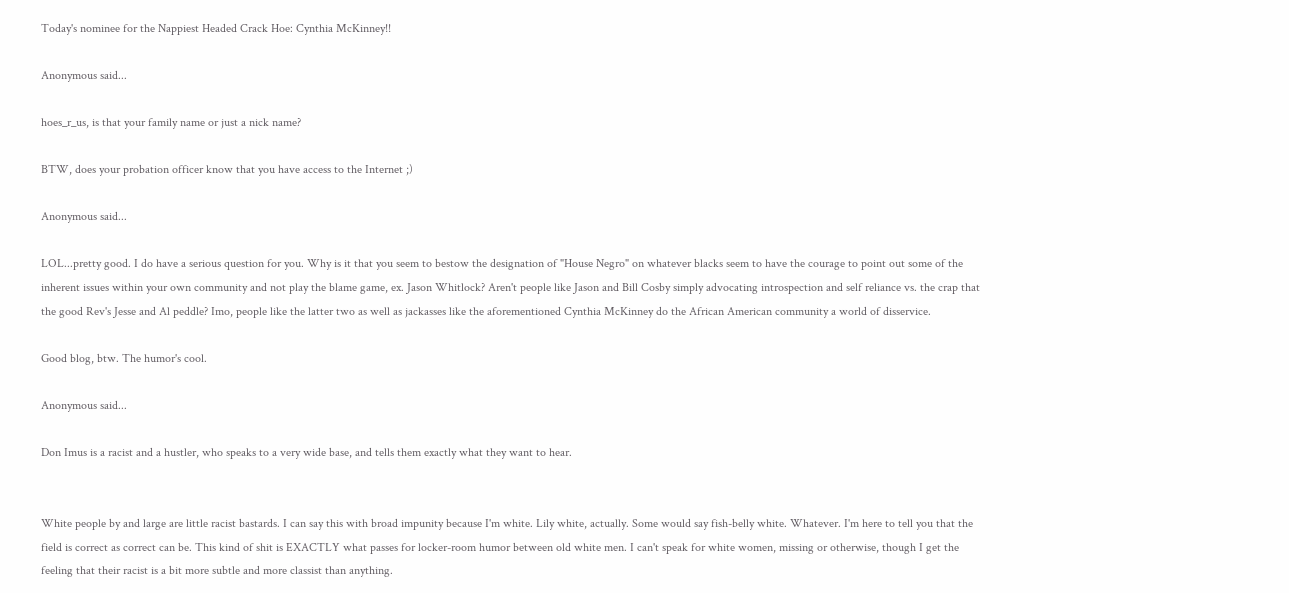Today's nominee for the Nappiest Headed Crack Hoe: Cynthia McKinney!!

Anonymous said...

hoes_r_us, is that your family name or just a nick name?

BTW, does your probation officer know that you have access to the Internet ;)

Anonymous said...

LOL...pretty good. I do have a serious question for you. Why is it that you seem to bestow the designation of "House Negro" on whatever blacks seem to have the courage to point out some of the inherent issues within your own community and not play the blame game, ex. Jason Whitlock? Aren't people like Jason and Bill Cosby simply advocating introspection and self reliance vs. the crap that the good Rev's Jesse and Al peddle? Imo, people like the latter two as well as jackasses like the aforementioned Cynthia McKinney do the African American community a world of disservice.

Good blog, btw. The humor's cool.

Anonymous said...

Don Imus is a racist and a hustler, who speaks to a very wide base, and tells them exactly what they want to hear.


White people by and large are little racist bastards. I can say this with broad impunity because I'm white. Lily white, actually. Some would say fish-belly white. Whatever. I'm here to tell you that the field is correct as correct can be. This kind of shit is EXACTLY what passes for locker-room humor between old white men. I can't speak for white women, missing or otherwise, though I get the feeling that their racist is a bit more subtle and more classist than anything.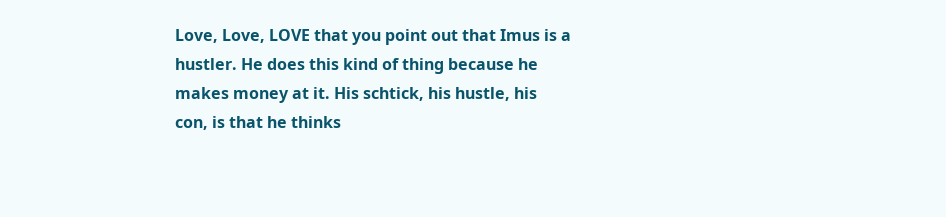Love, Love, LOVE that you point out that Imus is a hustler. He does this kind of thing because he makes money at it. His schtick, his hustle, his con, is that he thinks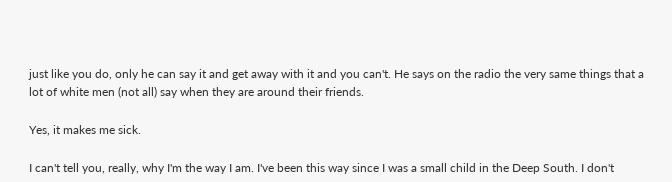just like you do, only he can say it and get away with it and you can't. He says on the radio the very same things that a lot of white men (not all) say when they are around their friends.

Yes, it makes me sick.

I can't tell you, really, why I'm the way I am. I've been this way since I was a small child in the Deep South. I don't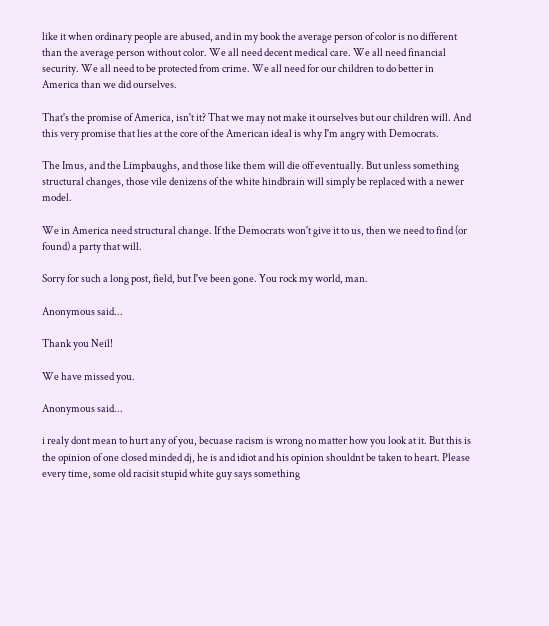like it when ordinary people are abused, and in my book the average person of color is no different than the average person without color. We all need decent medical care. We all need financial security. We all need to be protected from crime. We all need for our children to do better in America than we did ourselves.

That's the promise of America, isn't it? That we may not make it ourselves but our children will. And this very promise that lies at the core of the American ideal is why I'm angry with Democrats.

The Imus, and the Limpbaughs, and those like them will die off eventually. But unless something structural changes, those vile denizens of the white hindbrain will simply be replaced with a newer model.

We in America need structural change. If the Democrats won't give it to us, then we need to find (or found) a party that will.

Sorry for such a long post, field, but I've been gone. You rock my world, man.

Anonymous said...

Thank you Neil!

We have missed you.

Anonymous said...

i realy dont mean to hurt any of you, becuase racism is wrong no matter how you look at it. But this is the opinion of one closed minded dj, he is and idiot and his opinion shouldnt be taken to heart. Please every time, some old racisit stupid white guy says something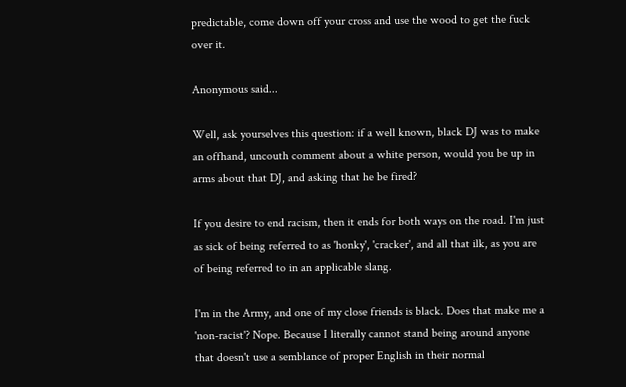predictable, come down off your cross and use the wood to get the fuck over it.

Anonymous said...

Well, ask yourselves this question: if a well known, black DJ was to make an offhand, uncouth comment about a white person, would you be up in arms about that DJ, and asking that he be fired?

If you desire to end racism, then it ends for both ways on the road. I'm just as sick of being referred to as 'honky', 'cracker', and all that ilk, as you are of being referred to in an applicable slang.

I'm in the Army, and one of my close friends is black. Does that make me a 'non-racist'? Nope. Because I literally cannot stand being around anyone that doesn't use a semblance of proper English in their normal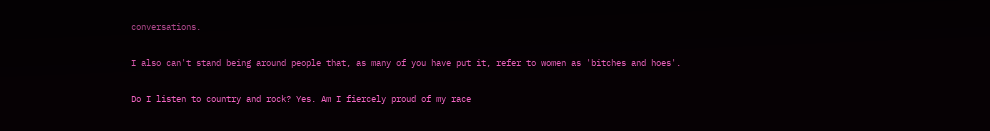conversations.

I also can't stand being around people that, as many of you have put it, refer to women as 'bitches and hoes'.

Do I listen to country and rock? Yes. Am I fiercely proud of my race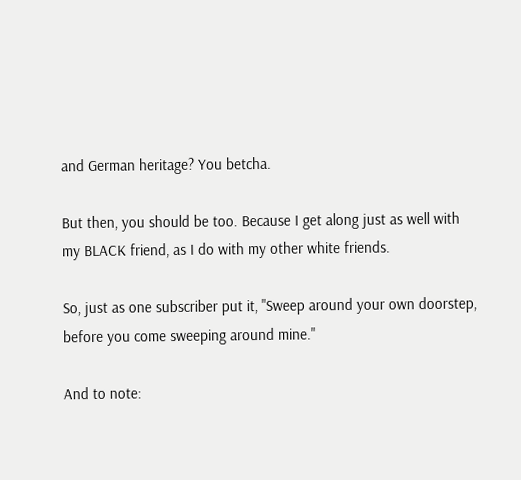and German heritage? You betcha.

But then, you should be too. Because I get along just as well with my BLACK friend, as I do with my other white friends.

So, just as one subscriber put it, "Sweep around your own doorstep, before you come sweeping around mine."

And to note: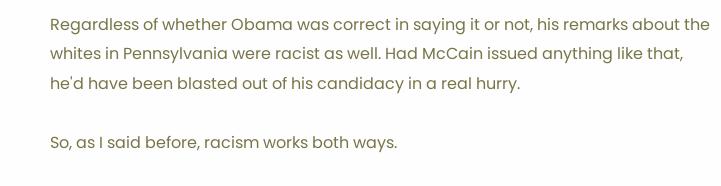Regardless of whether Obama was correct in saying it or not, his remarks about the whites in Pennsylvania were racist as well. Had McCain issued anything like that, he'd have been blasted out of his candidacy in a real hurry.

So, as I said before, racism works both ways.